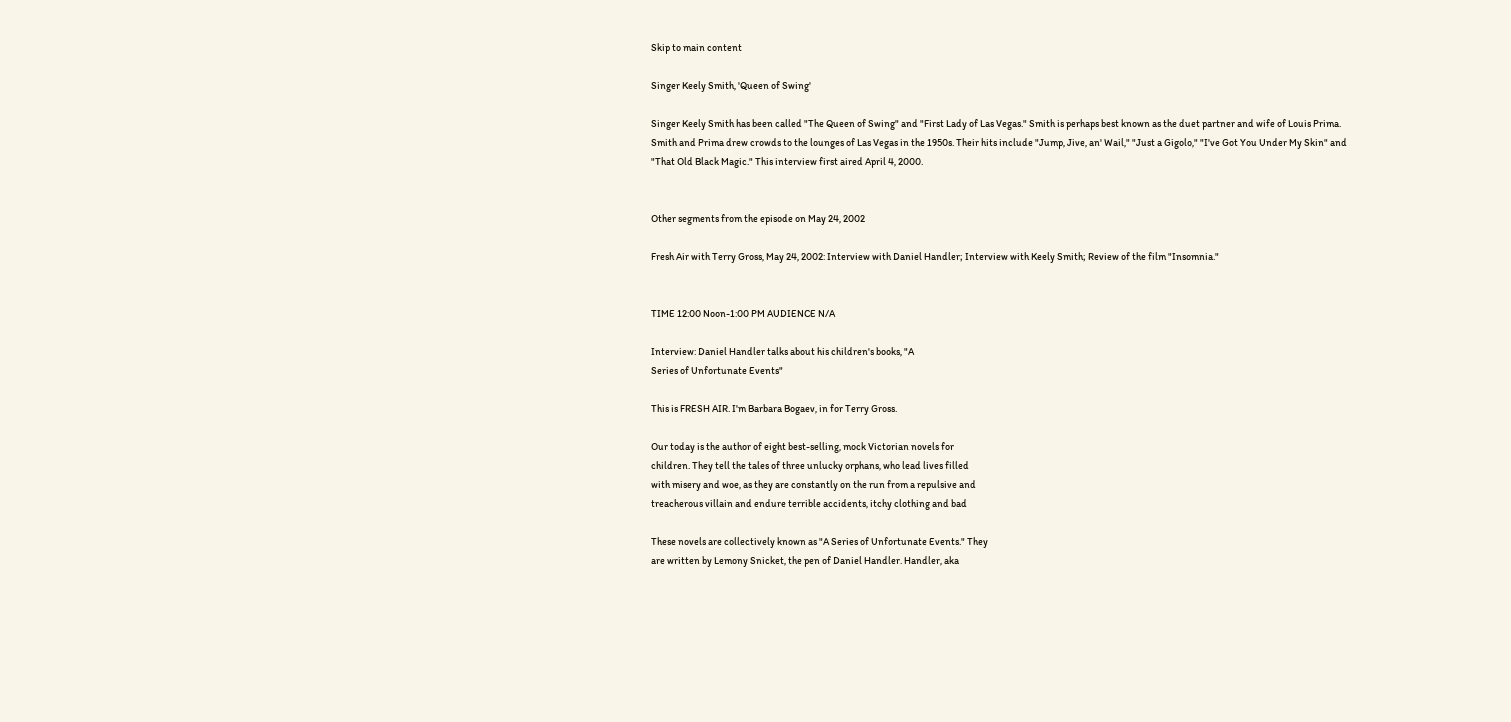Skip to main content

Singer Keely Smith, 'Queen of Swing'

Singer Keely Smith has been called "The Queen of Swing" and "First Lady of Las Vegas." Smith is perhaps best known as the duet partner and wife of Louis Prima. Smith and Prima drew crowds to the lounges of Las Vegas in the 1950s. Their hits include "Jump, Jive, an' Wail," "Just a Gigolo," "I've Got You Under My Skin" and "That Old Black Magic." This interview first aired April 4, 2000.


Other segments from the episode on May 24, 2002

Fresh Air with Terry Gross, May 24, 2002: Interview with Daniel Handler; Interview with Keely Smith; Review of the film "Insomnia."


TIME 12:00 Noon-1:00 PM AUDIENCE N/A

Interview: Daniel Handler talks about his children's books, "A
Series of Unfortunate Events"

This is FRESH AIR. I'm Barbara Bogaev, in for Terry Gross.

Our today is the author of eight best-selling, mock Victorian novels for
children. They tell the tales of three unlucky orphans, who lead lives filled
with misery and woe, as they are constantly on the run from a repulsive and
treacherous villain and endure terrible accidents, itchy clothing and bad

These novels are collectively known as "A Series of Unfortunate Events." They
are written by Lemony Snicket, the pen of Daniel Handler. Handler, aka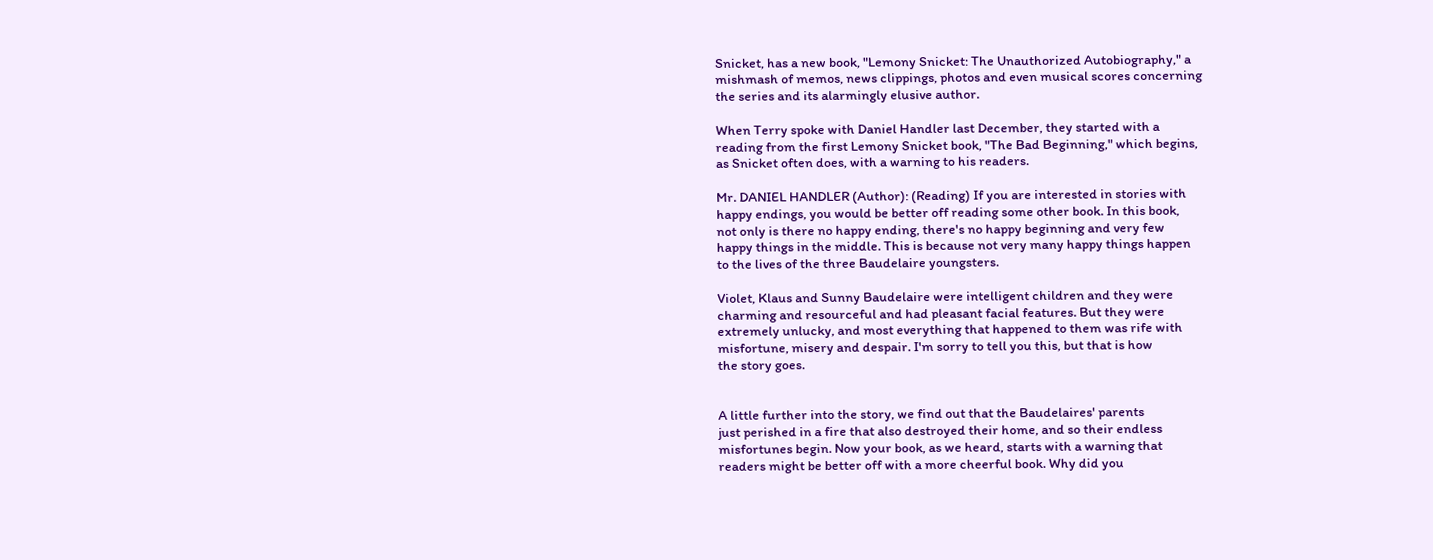Snicket, has a new book, "Lemony Snicket: The Unauthorized Autobiography," a
mishmash of memos, news clippings, photos and even musical scores concerning
the series and its alarmingly elusive author.

When Terry spoke with Daniel Handler last December, they started with a
reading from the first Lemony Snicket book, "The Bad Beginning," which begins,
as Snicket often does, with a warning to his readers.

Mr. DANIEL HANDLER (Author): (Reading) If you are interested in stories with
happy endings, you would be better off reading some other book. In this book,
not only is there no happy ending, there's no happy beginning and very few
happy things in the middle. This is because not very many happy things happen
to the lives of the three Baudelaire youngsters.

Violet, Klaus and Sunny Baudelaire were intelligent children and they were
charming and resourceful and had pleasant facial features. But they were
extremely unlucky, and most everything that happened to them was rife with
misfortune, misery and despair. I'm sorry to tell you this, but that is how
the story goes.


A little further into the story, we find out that the Baudelaires' parents
just perished in a fire that also destroyed their home, and so their endless
misfortunes begin. Now your book, as we heard, starts with a warning that
readers might be better off with a more cheerful book. Why did you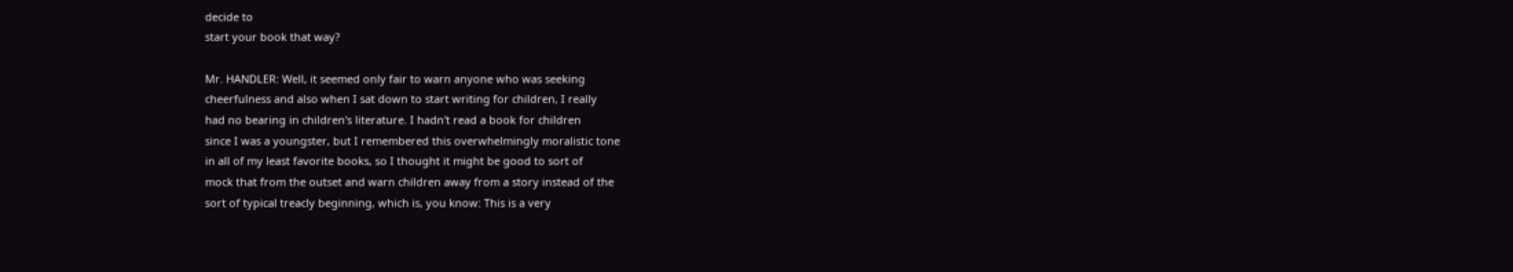decide to
start your book that way?

Mr. HANDLER: Well, it seemed only fair to warn anyone who was seeking
cheerfulness and also when I sat down to start writing for children, I really
had no bearing in children's literature. I hadn't read a book for children
since I was a youngster, but I remembered this overwhelmingly moralistic tone
in all of my least favorite books, so I thought it might be good to sort of
mock that from the outset and warn children away from a story instead of the
sort of typical treacly beginning, which is, you know: This is a very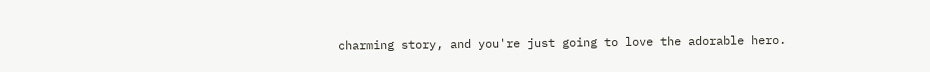charming story, and you're just going to love the adorable hero.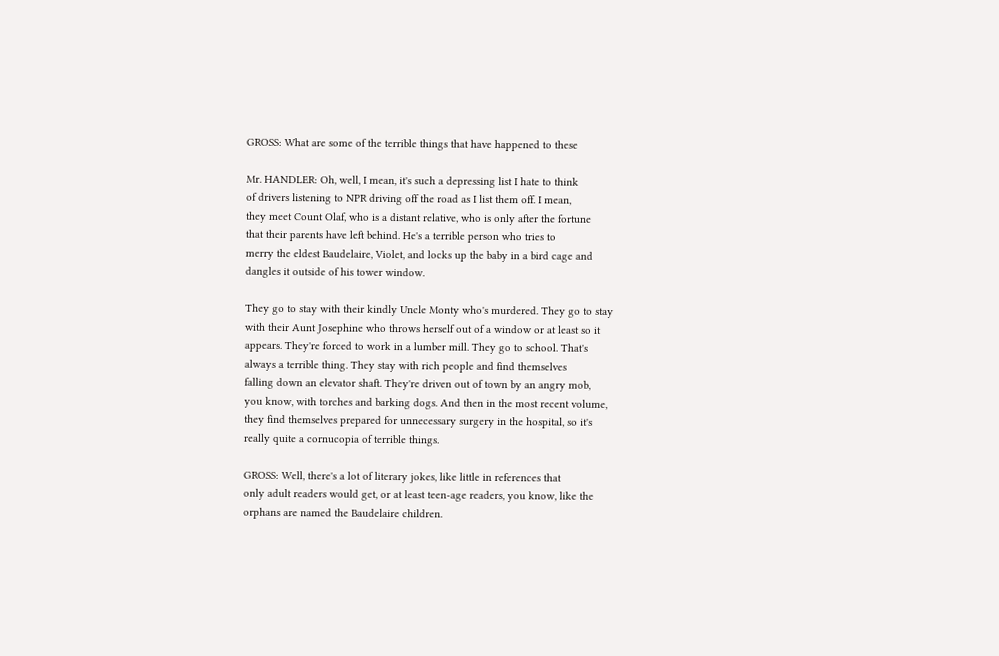GROSS: What are some of the terrible things that have happened to these

Mr. HANDLER: Oh, well, I mean, it's such a depressing list I hate to think
of drivers listening to NPR driving off the road as I list them off. I mean,
they meet Count Olaf, who is a distant relative, who is only after the fortune
that their parents have left behind. He's a terrible person who tries to
merry the eldest Baudelaire, Violet, and locks up the baby in a bird cage and
dangles it outside of his tower window.

They go to stay with their kindly Uncle Monty who's murdered. They go to stay
with their Aunt Josephine who throws herself out of a window or at least so it
appears. They're forced to work in a lumber mill. They go to school. That's
always a terrible thing. They stay with rich people and find themselves
falling down an elevator shaft. They're driven out of town by an angry mob,
you know, with torches and barking dogs. And then in the most recent volume,
they find themselves prepared for unnecessary surgery in the hospital, so it's
really quite a cornucopia of terrible things.

GROSS: Well, there's a lot of literary jokes, like little in references that
only adult readers would get, or at least teen-age readers, you know, like the
orphans are named the Baudelaire children.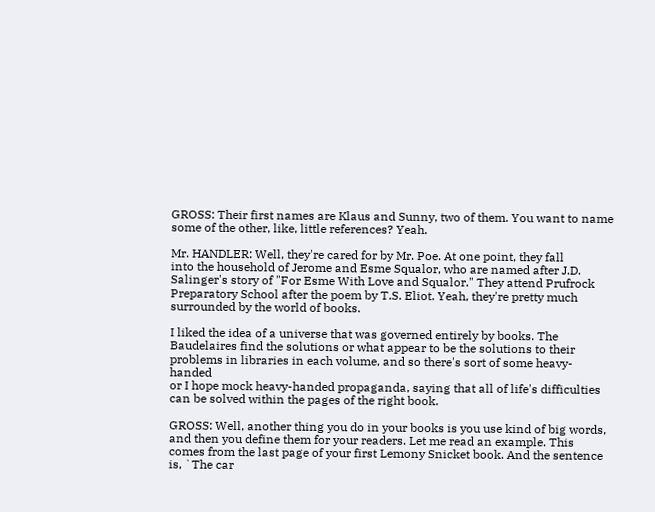GROSS: Their first names are Klaus and Sunny, two of them. You want to name
some of the other, like, little references? Yeah.

Mr. HANDLER: Well, they're cared for by Mr. Poe. At one point, they fall
into the household of Jerome and Esme Squalor, who are named after J.D.
Salinger's story of "For Esme With Love and Squalor." They attend Prufrock
Preparatory School after the poem by T.S. Eliot. Yeah, they're pretty much
surrounded by the world of books.

I liked the idea of a universe that was governed entirely by books. The
Baudelaires find the solutions or what appear to be the solutions to their
problems in libraries in each volume, and so there's sort of some heavy-handed
or I hope mock heavy-handed propaganda, saying that all of life's difficulties
can be solved within the pages of the right book.

GROSS: Well, another thing you do in your books is you use kind of big words,
and then you define them for your readers. Let me read an example. This
comes from the last page of your first Lemony Snicket book. And the sentence
is, `The car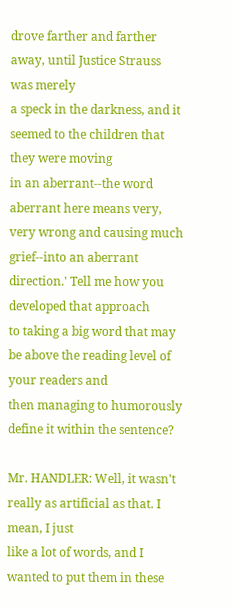drove farther and farther away, until Justice Strauss was merely
a speck in the darkness, and it seemed to the children that they were moving
in an aberrant--the word aberrant here means very, very wrong and causing much
grief--into an aberrant direction.' Tell me how you developed that approach
to taking a big word that may be above the reading level of your readers and
then managing to humorously define it within the sentence?

Mr. HANDLER: Well, it wasn't really as artificial as that. I mean, I just
like a lot of words, and I wanted to put them in these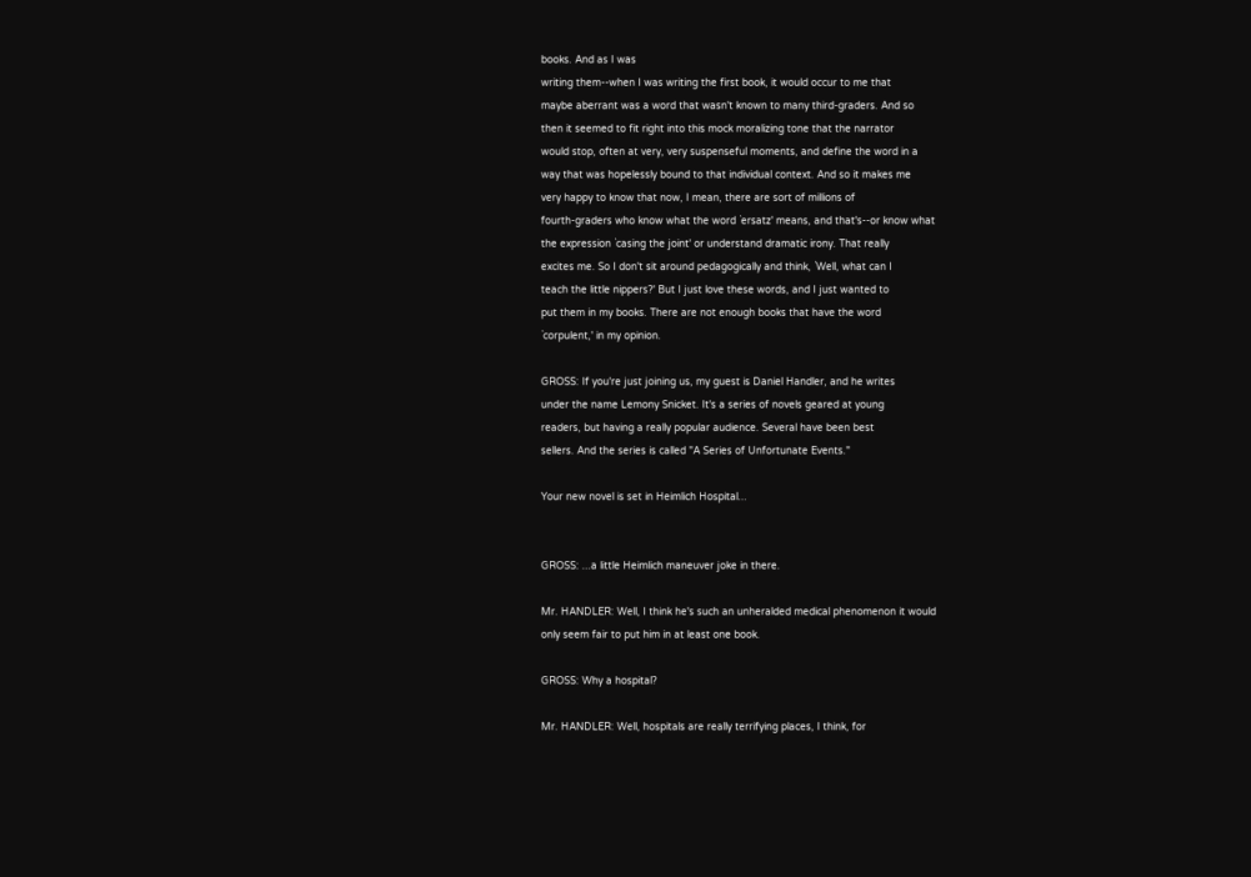books. And as I was
writing them--when I was writing the first book, it would occur to me that
maybe aberrant was a word that wasn't known to many third-graders. And so
then it seemed to fit right into this mock moralizing tone that the narrator
would stop, often at very, very suspenseful moments, and define the word in a
way that was hopelessly bound to that individual context. And so it makes me
very happy to know that now, I mean, there are sort of millions of
fourth-graders who know what the word `ersatz' means, and that's--or know what
the expression `casing the joint' or understand dramatic irony. That really
excites me. So I don't sit around pedagogically and think, `Well, what can I
teach the little nippers?' But I just love these words, and I just wanted to
put them in my books. There are not enough books that have the word
`corpulent,' in my opinion.

GROSS: If you're just joining us, my guest is Daniel Handler, and he writes
under the name Lemony Snicket. It's a series of novels geared at young
readers, but having a really popular audience. Several have been best
sellers. And the series is called "A Series of Unfortunate Events."

Your new novel is set in Heimlich Hospital...


GROSS: ...a little Heimlich maneuver joke in there.

Mr. HANDLER: Well, I think he's such an unheralded medical phenomenon it would
only seem fair to put him in at least one book.

GROSS: Why a hospital?

Mr. HANDLER: Well, hospitals are really terrifying places, I think, for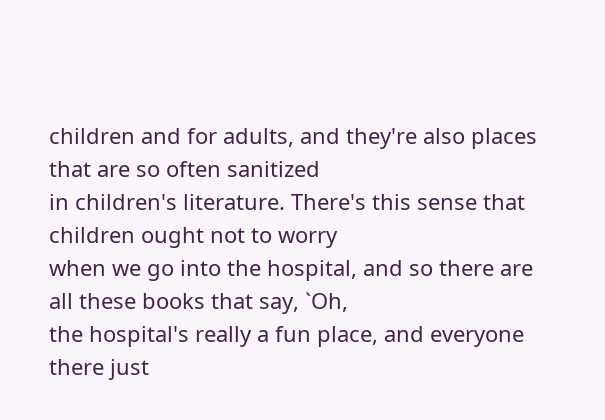children and for adults, and they're also places that are so often sanitized
in children's literature. There's this sense that children ought not to worry
when we go into the hospital, and so there are all these books that say, `Oh,
the hospital's really a fun place, and everyone there just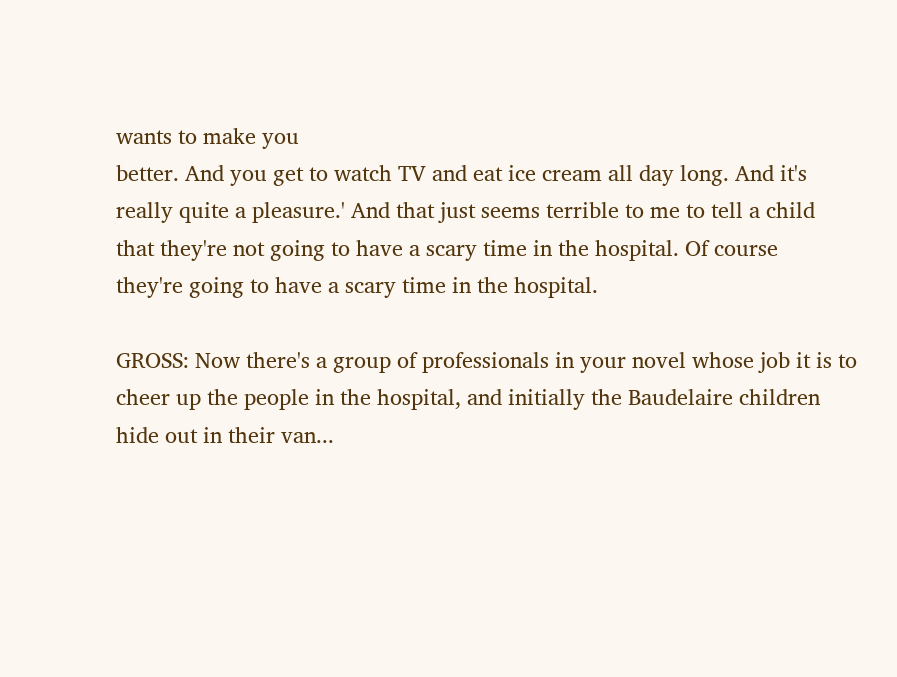wants to make you
better. And you get to watch TV and eat ice cream all day long. And it's
really quite a pleasure.' And that just seems terrible to me to tell a child
that they're not going to have a scary time in the hospital. Of course
they're going to have a scary time in the hospital.

GROSS: Now there's a group of professionals in your novel whose job it is to
cheer up the people in the hospital, and initially the Baudelaire children
hide out in their van...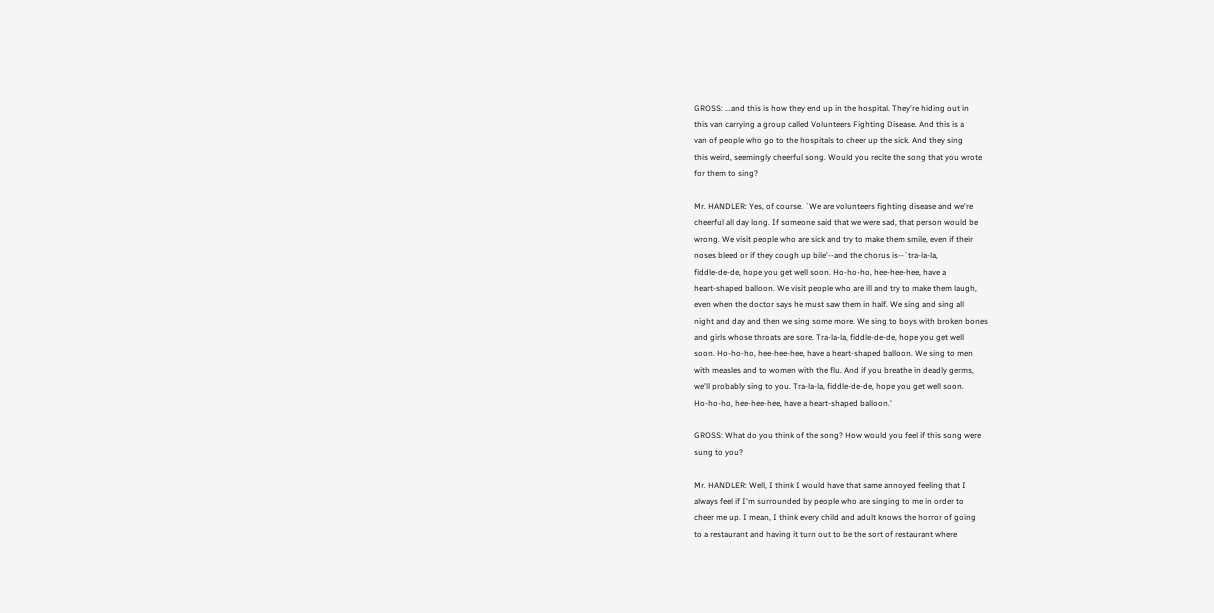GROSS: ...and this is how they end up in the hospital. They're hiding out in
this van carrying a group called Volunteers Fighting Disease. And this is a
van of people who go to the hospitals to cheer up the sick. And they sing
this weird, seemingly cheerful song. Would you recite the song that you wrote
for them to sing?

Mr. HANDLER: Yes, of course. `We are volunteers fighting disease and we're
cheerful all day long. If someone said that we were sad, that person would be
wrong. We visit people who are sick and try to make them smile, even if their
noses bleed or if they cough up bile'--and the chorus is--`tra-la-la,
fiddle-de-de, hope you get well soon. Ho-ho-ho, hee-hee-hee, have a
heart-shaped balloon. We visit people who are ill and try to make them laugh,
even when the doctor says he must saw them in half. We sing and sing all
night and day and then we sing some more. We sing to boys with broken bones
and girls whose throats are sore. Tra-la-la, fiddle-de-de, hope you get well
soon. Ho-ho-ho, hee-hee-hee, have a heart-shaped balloon. We sing to men
with measles and to women with the flu. And if you breathe in deadly germs,
we'll probably sing to you. Tra-la-la, fiddle-de-de, hope you get well soon.
Ho-ho-ho, hee-hee-hee, have a heart-shaped balloon.'

GROSS: What do you think of the song? How would you feel if this song were
sung to you?

Mr. HANDLER: Well, I think I would have that same annoyed feeling that I
always feel if I'm surrounded by people who are singing to me in order to
cheer me up. I mean, I think every child and adult knows the horror of going
to a restaurant and having it turn out to be the sort of restaurant where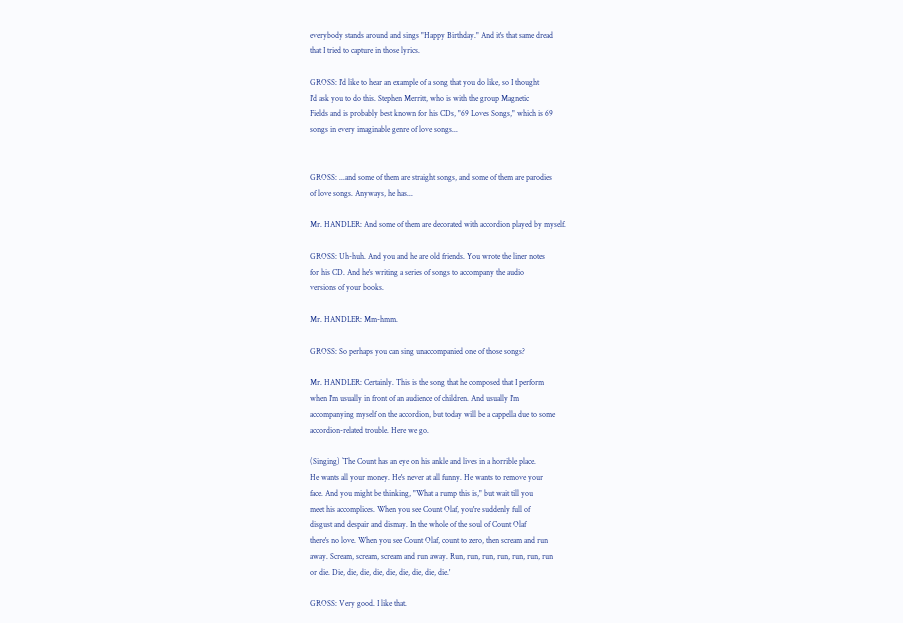everybody stands around and sings "Happy Birthday." And it's that same dread
that I tried to capture in those lyrics.

GROSS: I'd like to hear an example of a song that you do like, so I thought
I'd ask you to do this. Stephen Merritt, who is with the group Magnetic
Fields and is probably best known for his CDs, "69 Loves Songs," which is 69
songs in every imaginable genre of love songs...


GROSS: ...and some of them are straight songs, and some of them are parodies
of love songs. Anyways, he has...

Mr. HANDLER: And some of them are decorated with accordion played by myself.

GROSS: Uh-huh. And you and he are old friends. You wrote the liner notes
for his CD. And he's writing a series of songs to accompany the audio
versions of your books.

Mr. HANDLER: Mm-hmm.

GROSS: So perhaps you can sing unaccompanied one of those songs?

Mr. HANDLER: Certainly. This is the song that he composed that I perform
when I'm usually in front of an audience of children. And usually I'm
accompanying myself on the accordion, but today will be a cappella due to some
accordion-related trouble. Here we go.

(Singing) `The Count has an eye on his ankle and lives in a horrible place.
He wants all your money. He's never at all funny. He wants to remove your
face. And you might be thinking, "What a rump this is," but wait till you
meet his accomplices. When you see Count Olaf, you're suddenly full of
disgust and despair and dismay. In the whole of the soul of Count Olaf
there's no love. When you see Count Olaf, count to zero, then scream and run
away. Scream, scream, scream and run away. Run, run, run, run, run, run, run
or die. Die, die, die, die, die, die, die, die, die.'

GROSS: Very good. I like that.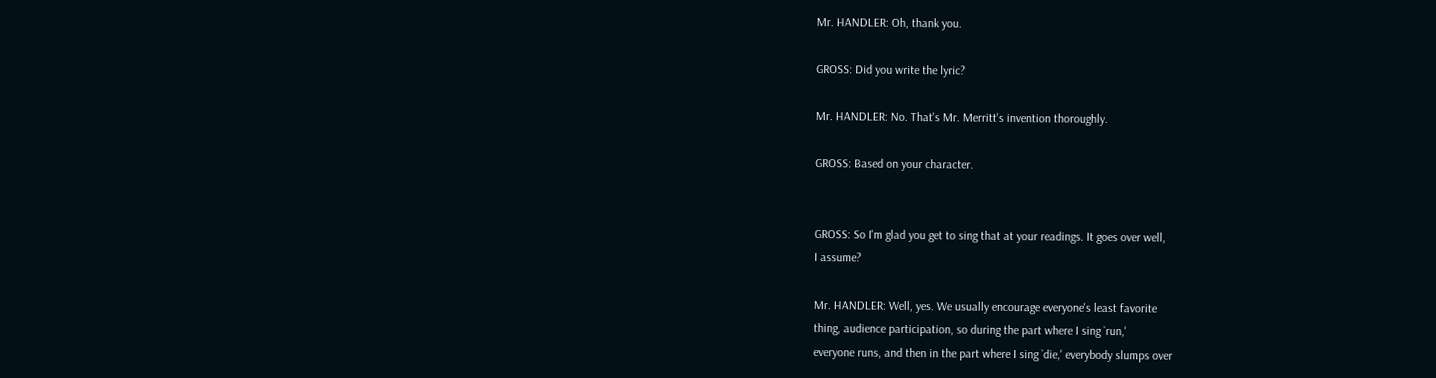Mr. HANDLER: Oh, thank you.

GROSS: Did you write the lyric?

Mr. HANDLER: No. That's Mr. Merritt's invention thoroughly.

GROSS: Based on your character.


GROSS: So I'm glad you get to sing that at your readings. It goes over well,
I assume?

Mr. HANDLER: Well, yes. We usually encourage everyone's least favorite
thing, audience participation, so during the part where I sing `run,'
everyone runs, and then in the part where I sing `die,' everybody slumps over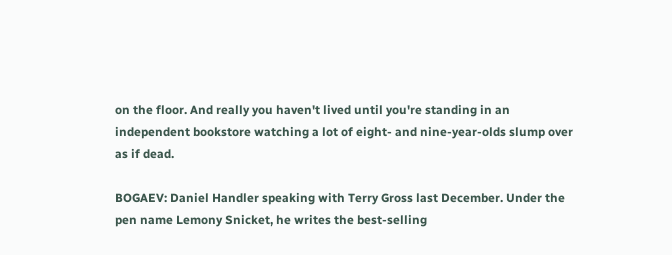on the floor. And really you haven't lived until you're standing in an
independent bookstore watching a lot of eight- and nine-year-olds slump over
as if dead.

BOGAEV: Daniel Handler speaking with Terry Gross last December. Under the
pen name Lemony Snicket, he writes the best-selling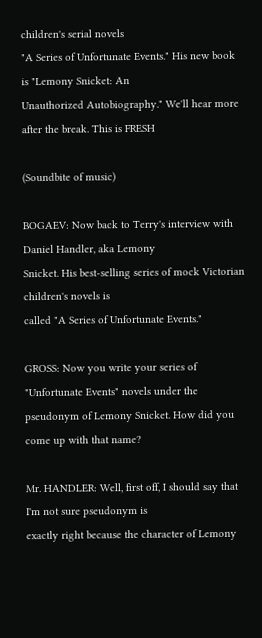children's serial novels
"A Series of Unfortunate Events." His new book is "Lemony Snicket: An
Unauthorized Autobiography." We'll hear more after the break. This is FRESH

(Soundbite of music)

BOGAEV: Now back to Terry's interview with Daniel Handler, aka Lemony
Snicket. His best-selling series of mock Victorian children's novels is
called "A Series of Unfortunate Events."

GROSS: Now you write your series of "Unfortunate Events" novels under the
pseudonym of Lemony Snicket. How did you come up with that name?

Mr. HANDLER: Well, first off, I should say that I'm not sure pseudonym is
exactly right because the character of Lemony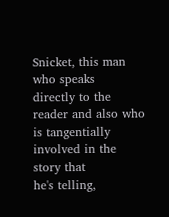Snicket, this man who speaks
directly to the reader and also who is tangentially involved in the story that
he's telling,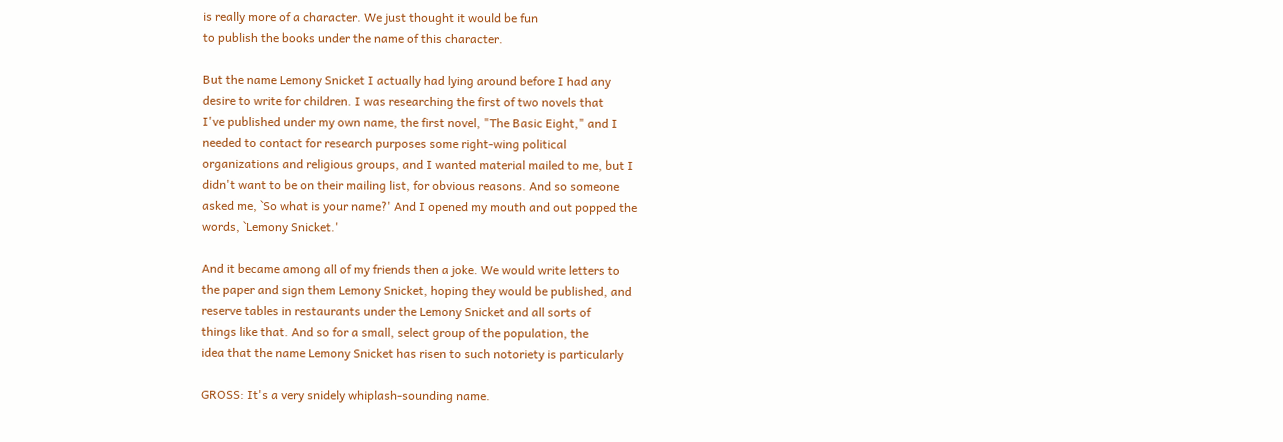is really more of a character. We just thought it would be fun
to publish the books under the name of this character.

But the name Lemony Snicket I actually had lying around before I had any
desire to write for children. I was researching the first of two novels that
I've published under my own name, the first novel, "The Basic Eight," and I
needed to contact for research purposes some right-wing political
organizations and religious groups, and I wanted material mailed to me, but I
didn't want to be on their mailing list, for obvious reasons. And so someone
asked me, `So what is your name?' And I opened my mouth and out popped the
words, `Lemony Snicket.'

And it became among all of my friends then a joke. We would write letters to
the paper and sign them Lemony Snicket, hoping they would be published, and
reserve tables in restaurants under the Lemony Snicket and all sorts of
things like that. And so for a small, select group of the population, the
idea that the name Lemony Snicket has risen to such notoriety is particularly

GROSS: It's a very snidely whiplash-sounding name.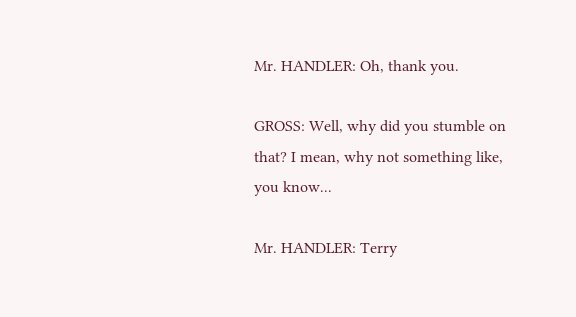Mr. HANDLER: Oh, thank you.

GROSS: Well, why did you stumble on that? I mean, why not something like,
you know...

Mr. HANDLER: Terry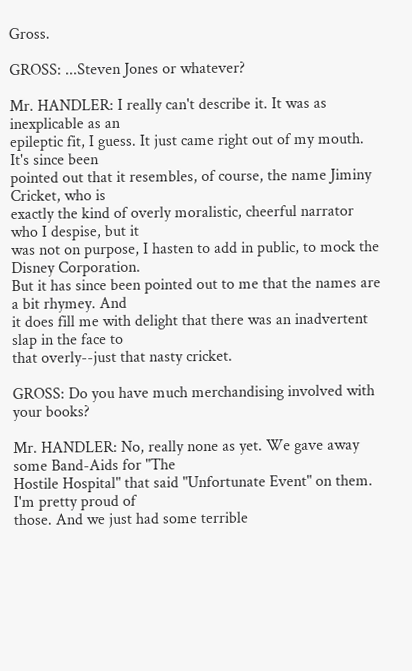Gross.

GROSS: ...Steven Jones or whatever?

Mr. HANDLER: I really can't describe it. It was as inexplicable as an
epileptic fit, I guess. It just came right out of my mouth. It's since been
pointed out that it resembles, of course, the name Jiminy Cricket, who is
exactly the kind of overly moralistic, cheerful narrator who I despise, but it
was not on purpose, I hasten to add in public, to mock the Disney Corporation.
But it has since been pointed out to me that the names are a bit rhymey. And
it does fill me with delight that there was an inadvertent slap in the face to
that overly--just that nasty cricket.

GROSS: Do you have much merchandising involved with your books?

Mr. HANDLER: No, really none as yet. We gave away some Band-Aids for "The
Hostile Hospital" that said "Unfortunate Event" on them. I'm pretty proud of
those. And we just had some terrible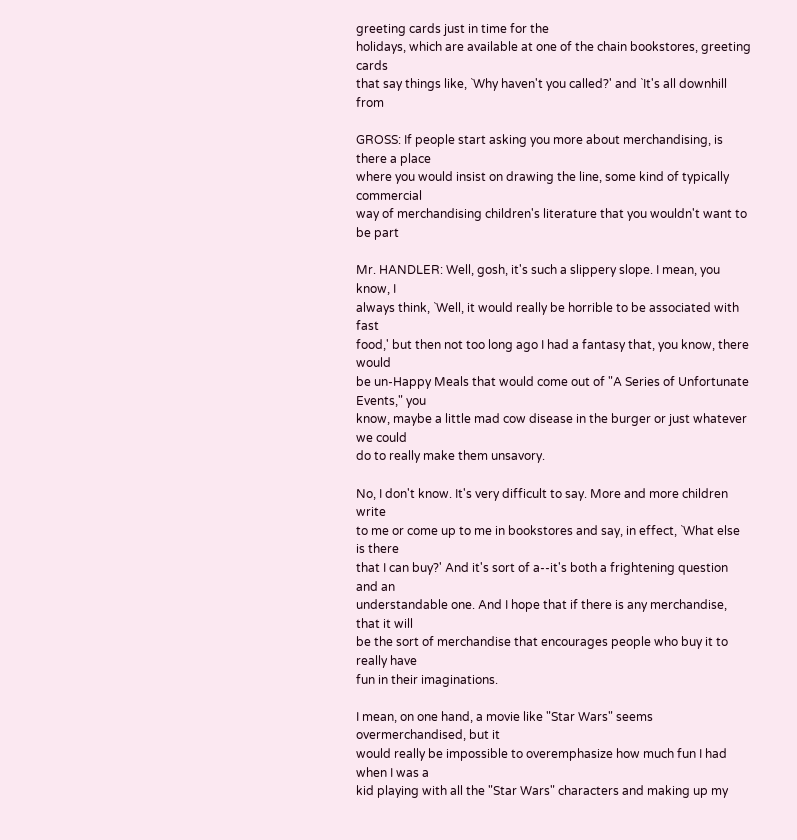greeting cards just in time for the
holidays, which are available at one of the chain bookstores, greeting cards
that say things like, `Why haven't you called?' and `It's all downhill from

GROSS: If people start asking you more about merchandising, is there a place
where you would insist on drawing the line, some kind of typically commercial
way of merchandising children's literature that you wouldn't want to be part

Mr. HANDLER: Well, gosh, it's such a slippery slope. I mean, you know, I
always think, `Well, it would really be horrible to be associated with fast
food,' but then not too long ago I had a fantasy that, you know, there would
be un-Happy Meals that would come out of "A Series of Unfortunate Events," you
know, maybe a little mad cow disease in the burger or just whatever we could
do to really make them unsavory.

No, I don't know. It's very difficult to say. More and more children write
to me or come up to me in bookstores and say, in effect, `What else is there
that I can buy?' And it's sort of a--it's both a frightening question and an
understandable one. And I hope that if there is any merchandise, that it will
be the sort of merchandise that encourages people who buy it to really have
fun in their imaginations.

I mean, on one hand, a movie like "Star Wars" seems overmerchandised, but it
would really be impossible to overemphasize how much fun I had when I was a
kid playing with all the "Star Wars" characters and making up my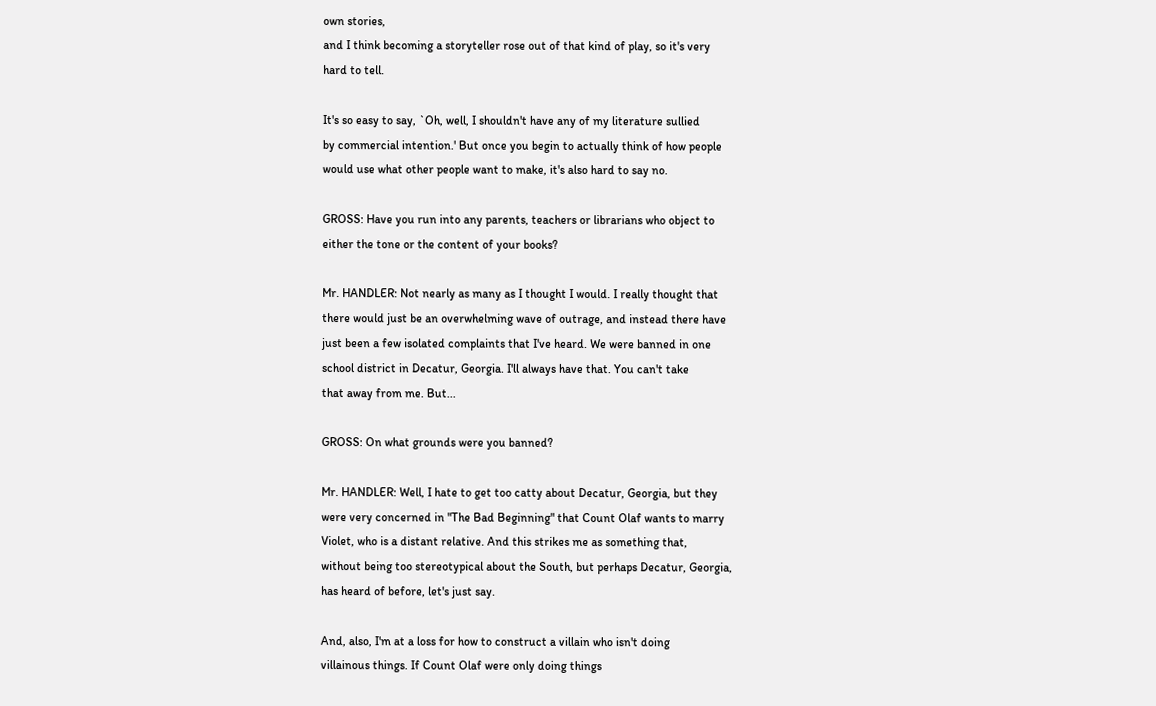own stories,
and I think becoming a storyteller rose out of that kind of play, so it's very
hard to tell.

It's so easy to say, `Oh, well, I shouldn't have any of my literature sullied
by commercial intention.' But once you begin to actually think of how people
would use what other people want to make, it's also hard to say no.

GROSS: Have you run into any parents, teachers or librarians who object to
either the tone or the content of your books?

Mr. HANDLER: Not nearly as many as I thought I would. I really thought that
there would just be an overwhelming wave of outrage, and instead there have
just been a few isolated complaints that I've heard. We were banned in one
school district in Decatur, Georgia. I'll always have that. You can't take
that away from me. But...

GROSS: On what grounds were you banned?

Mr. HANDLER: Well, I hate to get too catty about Decatur, Georgia, but they
were very concerned in "The Bad Beginning" that Count Olaf wants to marry
Violet, who is a distant relative. And this strikes me as something that,
without being too stereotypical about the South, but perhaps Decatur, Georgia,
has heard of before, let's just say.

And, also, I'm at a loss for how to construct a villain who isn't doing
villainous things. If Count Olaf were only doing things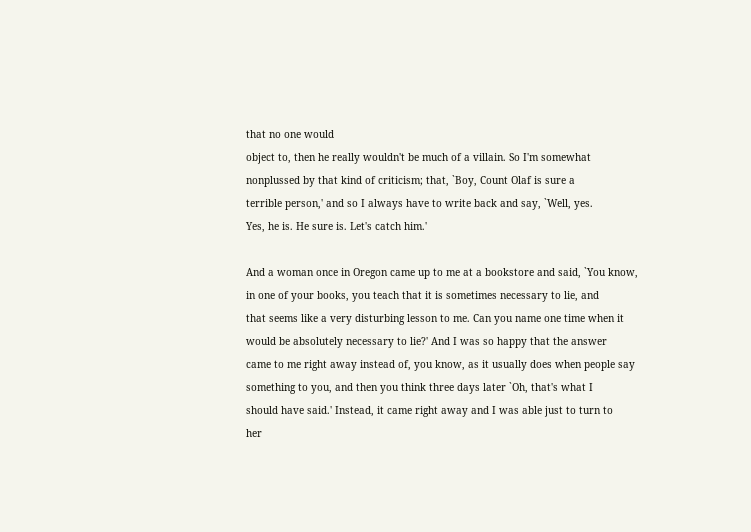that no one would
object to, then he really wouldn't be much of a villain. So I'm somewhat
nonplussed by that kind of criticism; that, `Boy, Count Olaf is sure a
terrible person,' and so I always have to write back and say, `Well, yes.
Yes, he is. He sure is. Let's catch him.'

And a woman once in Oregon came up to me at a bookstore and said, `You know,
in one of your books, you teach that it is sometimes necessary to lie, and
that seems like a very disturbing lesson to me. Can you name one time when it
would be absolutely necessary to lie?' And I was so happy that the answer
came to me right away instead of, you know, as it usually does when people say
something to you, and then you think three days later `Oh, that's what I
should have said.' Instead, it came right away and I was able just to turn to
her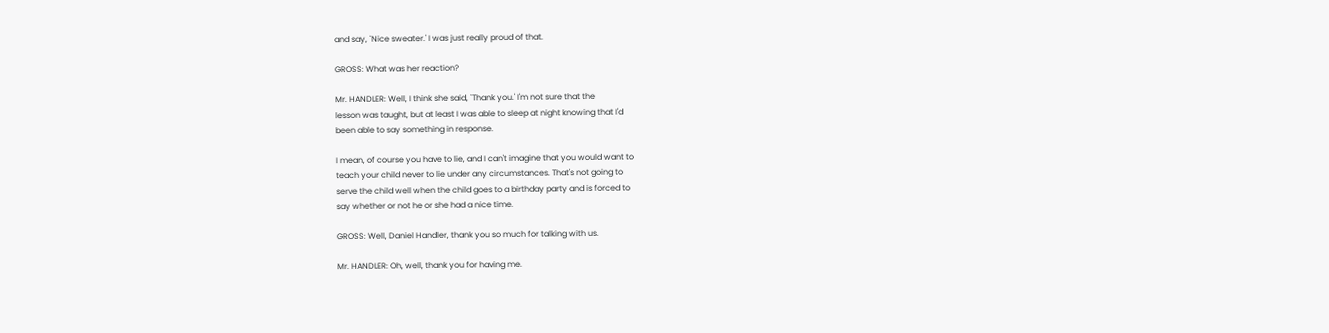and say, `Nice sweater.' I was just really proud of that.

GROSS: What was her reaction?

Mr. HANDLER: Well, I think she said, `Thank you.' I'm not sure that the
lesson was taught, but at least I was able to sleep at night knowing that I'd
been able to say something in response.

I mean, of course you have to lie, and I can't imagine that you would want to
teach your child never to lie under any circumstances. That's not going to
serve the child well when the child goes to a birthday party and is forced to
say whether or not he or she had a nice time.

GROSS: Well, Daniel Handler, thank you so much for talking with us.

Mr. HANDLER: Oh, well, thank you for having me.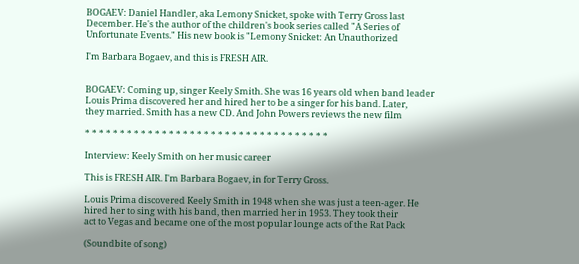BOGAEV: Daniel Handler, aka Lemony Snicket, spoke with Terry Gross last
December. He's the author of the children's book series called "A Series of
Unfortunate Events." His new book is "Lemony Snicket: An Unauthorized

I'm Barbara Bogaev, and this is FRESH AIR.


BOGAEV: Coming up, singer Keely Smith. She was 16 years old when band leader
Louis Prima discovered her and hired her to be a singer for his band. Later,
they married. Smith has a new CD. And John Powers reviews the new film

* * * * * * * * * * * * * * * * * * * * * * * * * * * * * * * * * * *

Interview: Keely Smith on her music career

This is FRESH AIR. I'm Barbara Bogaev, in for Terry Gross.

Louis Prima discovered Keely Smith in 1948 when she was just a teen-ager. He
hired her to sing with his band, then married her in 1953. They took their
act to Vegas and became one of the most popular lounge acts of the Rat Pack

(Soundbite of song)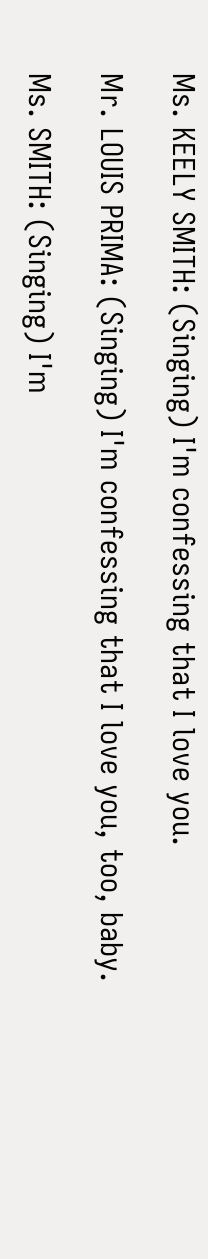Ms. KEELY SMITH: (Singing) I'm confessing that I love you.

Mr. LOUIS PRIMA: (Singing) I'm confessing that I love you, too, baby.

Ms. SMITH: (Singing) I'm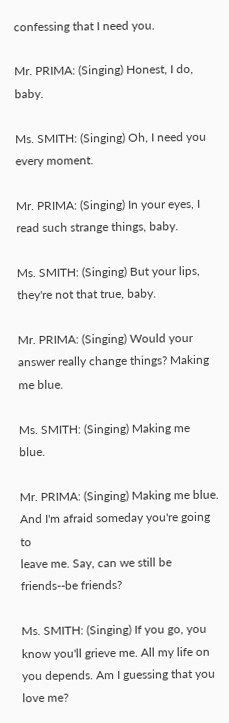confessing that I need you.

Mr. PRIMA: (Singing) Honest, I do, baby.

Ms. SMITH: (Singing) Oh, I need you every moment.

Mr. PRIMA: (Singing) In your eyes, I read such strange things, baby.

Ms. SMITH: (Singing) But your lips, they're not that true, baby.

Mr. PRIMA: (Singing) Would your answer really change things? Making me blue.

Ms. SMITH: (Singing) Making me blue.

Mr. PRIMA: (Singing) Making me blue. And I'm afraid someday you're going to
leave me. Say, can we still be friends--be friends?

Ms. SMITH: (Singing) If you go, you know you'll grieve me. All my life on
you depends. Am I guessing that you love me?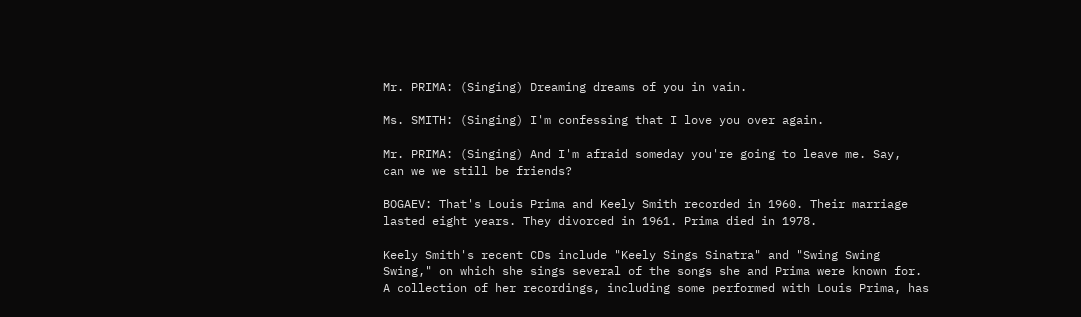Mr. PRIMA: (Singing) Dreaming dreams of you in vain.

Ms. SMITH: (Singing) I'm confessing that I love you over again.

Mr. PRIMA: (Singing) And I'm afraid someday you're going to leave me. Say,
can we we still be friends?

BOGAEV: That's Louis Prima and Keely Smith recorded in 1960. Their marriage
lasted eight years. They divorced in 1961. Prima died in 1978.

Keely Smith's recent CDs include "Keely Sings Sinatra" and "Swing Swing
Swing," on which she sings several of the songs she and Prima were known for.
A collection of her recordings, including some performed with Louis Prima, has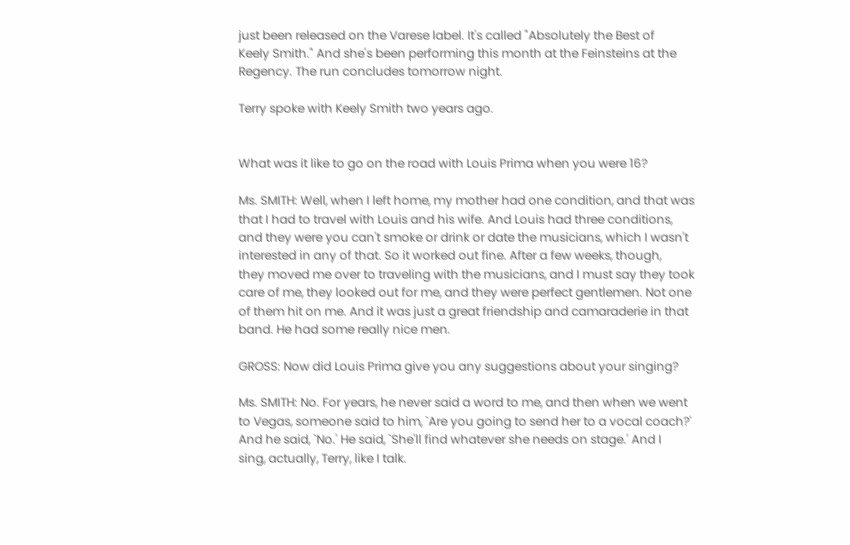just been released on the Varese label. It's called "Absolutely the Best of
Keely Smith." And she's been performing this month at the Feinsteins at the
Regency. The run concludes tomorrow night.

Terry spoke with Keely Smith two years ago.


What was it like to go on the road with Louis Prima when you were 16?

Ms. SMITH: Well, when I left home, my mother had one condition, and that was
that I had to travel with Louis and his wife. And Louis had three conditions,
and they were you can't smoke or drink or date the musicians, which I wasn't
interested in any of that. So it worked out fine. After a few weeks, though,
they moved me over to traveling with the musicians, and I must say they took
care of me, they looked out for me, and they were perfect gentlemen. Not one
of them hit on me. And it was just a great friendship and camaraderie in that
band. He had some really nice men.

GROSS: Now did Louis Prima give you any suggestions about your singing?

Ms. SMITH: No. For years, he never said a word to me, and then when we went
to Vegas, someone said to him, `Are you going to send her to a vocal coach?'
And he said, `No.' He said, `She'll find whatever she needs on stage.' And I
sing, actually, Terry, like I talk.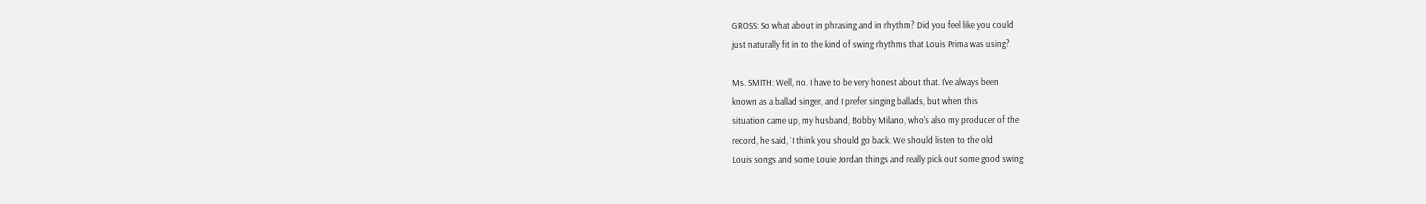GROSS: So what about in phrasing and in rhythm? Did you feel like you could
just naturally fit in to the kind of swing rhythms that Louis Prima was using?

Ms. SMITH: Well, no. I have to be very honest about that. I've always been
known as a ballad singer, and I prefer singing ballads, but when this
situation came up, my husband, Bobby Milano, who's also my producer of the
record, he said, `I think you should go back. We should listen to the old
Louis songs and some Louie Jordan things and really pick out some good swing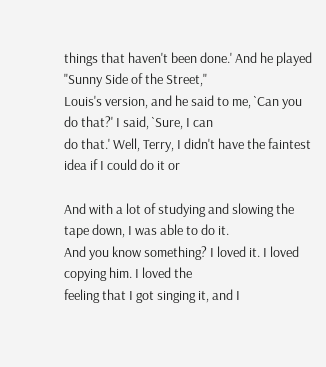things that haven't been done.' And he played "Sunny Side of the Street,"
Louis's version, and he said to me, `Can you do that?' I said, `Sure, I can
do that.' Well, Terry, I didn't have the faintest idea if I could do it or

And with a lot of studying and slowing the tape down, I was able to do it.
And you know something? I loved it. I loved copying him. I loved the
feeling that I got singing it, and I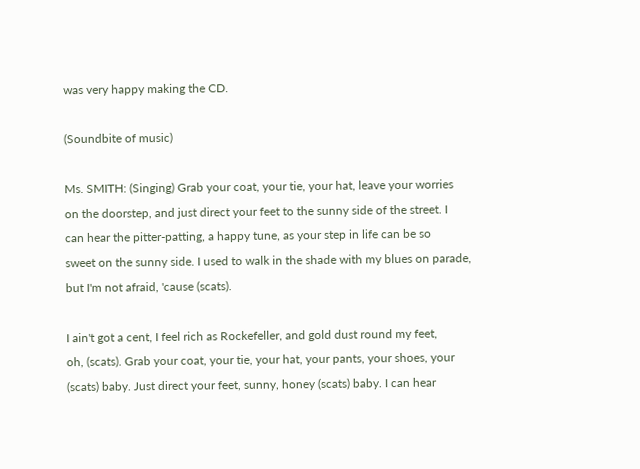was very happy making the CD.

(Soundbite of music)

Ms. SMITH: (Singing) Grab your coat, your tie, your hat, leave your worries
on the doorstep, and just direct your feet to the sunny side of the street. I
can hear the pitter-patting, a happy tune, as your step in life can be so
sweet on the sunny side. I used to walk in the shade with my blues on parade,
but I'm not afraid, 'cause (scats).

I ain't got a cent, I feel rich as Rockefeller, and gold dust round my feet,
oh, (scats). Grab your coat, your tie, your hat, your pants, your shoes, your
(scats) baby. Just direct your feet, sunny, honey (scats) baby. I can hear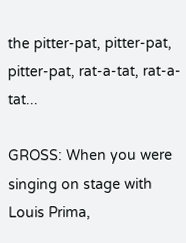the pitter-pat, pitter-pat, pitter-pat, rat-a-tat, rat-a-tat...

GROSS: When you were singing on stage with Louis Prima,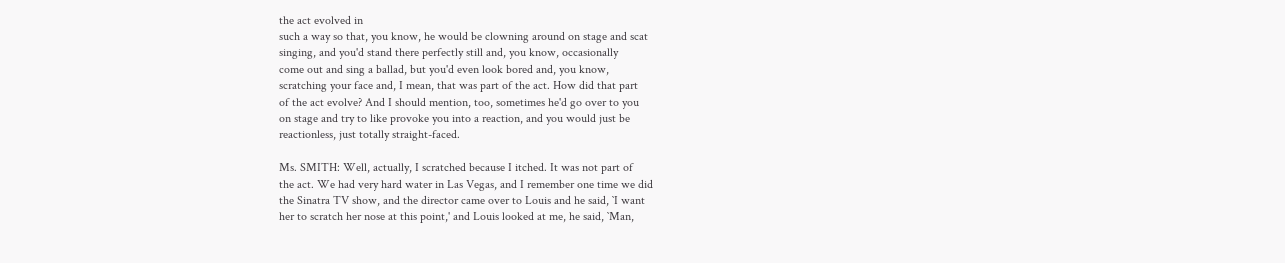the act evolved in
such a way so that, you know, he would be clowning around on stage and scat
singing, and you'd stand there perfectly still and, you know, occasionally
come out and sing a ballad, but you'd even look bored and, you know,
scratching your face and, I mean, that was part of the act. How did that part
of the act evolve? And I should mention, too, sometimes he'd go over to you
on stage and try to like provoke you into a reaction, and you would just be
reactionless, just totally straight-faced.

Ms. SMITH: Well, actually, I scratched because I itched. It was not part of
the act. We had very hard water in Las Vegas, and I remember one time we did
the Sinatra TV show, and the director came over to Louis and he said, `I want
her to scratch her nose at this point,' and Louis looked at me, he said, `Man,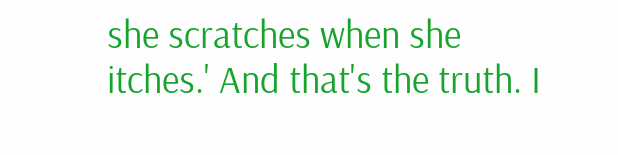she scratches when she itches.' And that's the truth. I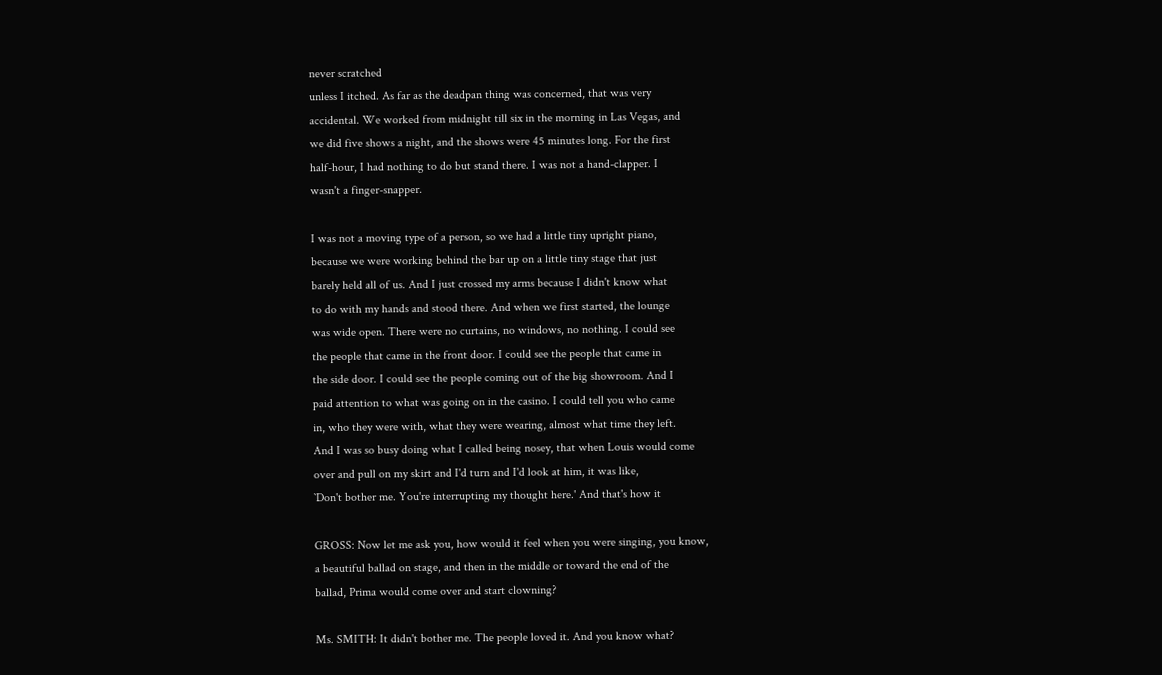never scratched
unless I itched. As far as the deadpan thing was concerned, that was very
accidental. We worked from midnight till six in the morning in Las Vegas, and
we did five shows a night, and the shows were 45 minutes long. For the first
half-hour, I had nothing to do but stand there. I was not a hand-clapper. I
wasn't a finger-snapper.

I was not a moving type of a person, so we had a little tiny upright piano,
because we were working behind the bar up on a little tiny stage that just
barely held all of us. And I just crossed my arms because I didn't know what
to do with my hands and stood there. And when we first started, the lounge
was wide open. There were no curtains, no windows, no nothing. I could see
the people that came in the front door. I could see the people that came in
the side door. I could see the people coming out of the big showroom. And I
paid attention to what was going on in the casino. I could tell you who came
in, who they were with, what they were wearing, almost what time they left.
And I was so busy doing what I called being nosey, that when Louis would come
over and pull on my skirt and I'd turn and I'd look at him, it was like,
`Don't bother me. You're interrupting my thought here.' And that's how it

GROSS: Now let me ask you, how would it feel when you were singing, you know,
a beautiful ballad on stage, and then in the middle or toward the end of the
ballad, Prima would come over and start clowning?

Ms. SMITH: It didn't bother me. The people loved it. And you know what?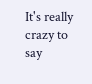It's really crazy to say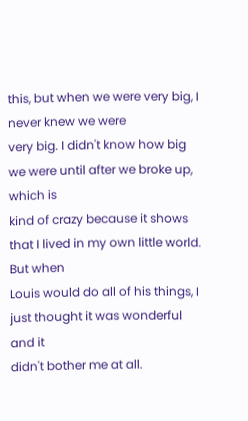this, but when we were very big, I never knew we were
very big. I didn't know how big we were until after we broke up, which is
kind of crazy because it shows that I lived in my own little world. But when
Louis would do all of his things, I just thought it was wonderful and it
didn't bother me at all.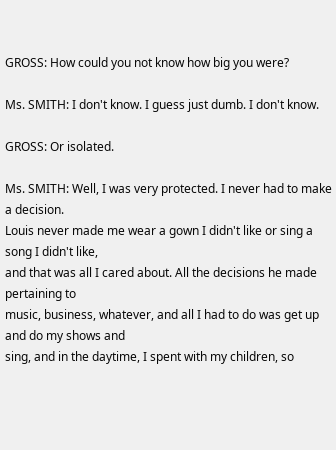GROSS: How could you not know how big you were?

Ms. SMITH: I don't know. I guess just dumb. I don't know.

GROSS: Or isolated.

Ms. SMITH: Well, I was very protected. I never had to make a decision.
Louis never made me wear a gown I didn't like or sing a song I didn't like,
and that was all I cared about. All the decisions he made pertaining to
music, business, whatever, and all I had to do was get up and do my shows and
sing, and in the daytime, I spent with my children, so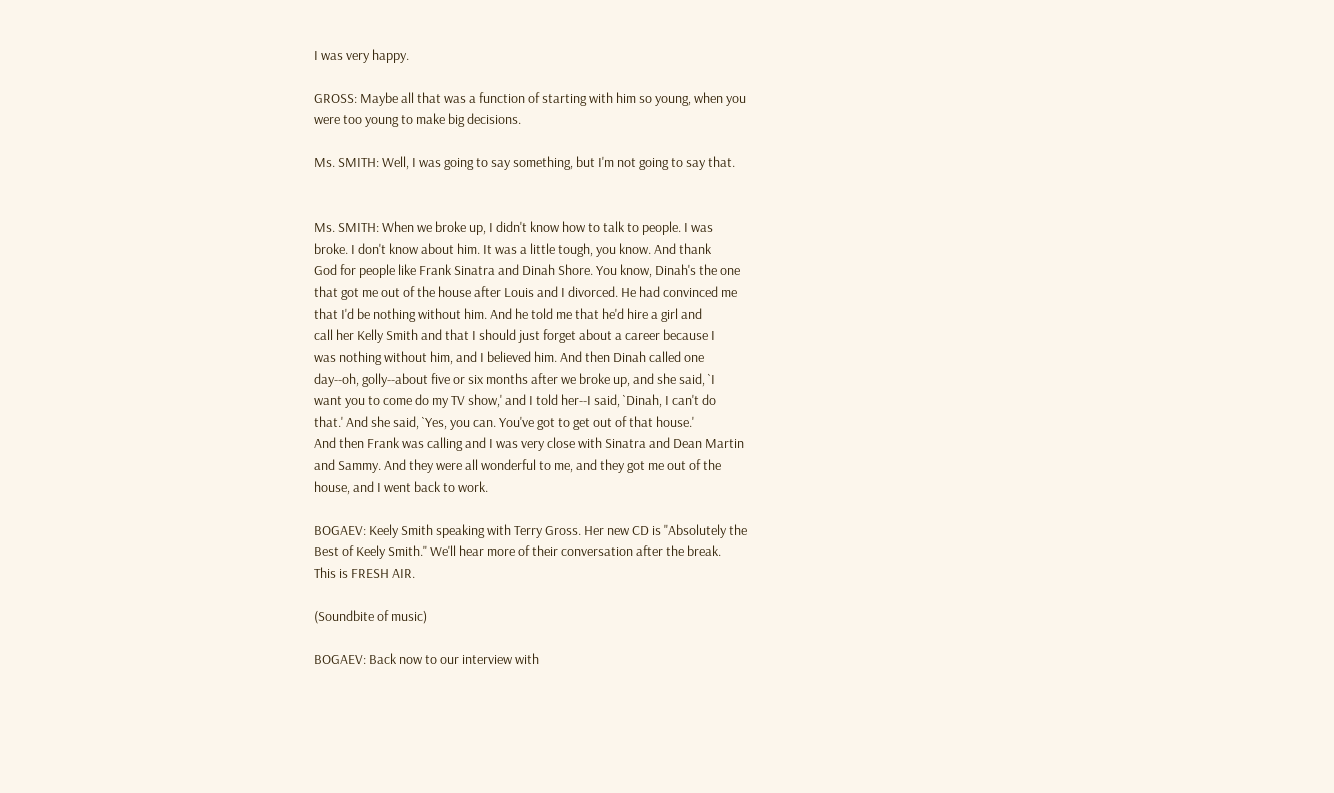I was very happy.

GROSS: Maybe all that was a function of starting with him so young, when you
were too young to make big decisions.

Ms. SMITH: Well, I was going to say something, but I'm not going to say that.


Ms. SMITH: When we broke up, I didn't know how to talk to people. I was
broke. I don't know about him. It was a little tough, you know. And thank
God for people like Frank Sinatra and Dinah Shore. You know, Dinah's the one
that got me out of the house after Louis and I divorced. He had convinced me
that I'd be nothing without him. And he told me that he'd hire a girl and
call her Kelly Smith and that I should just forget about a career because I
was nothing without him, and I believed him. And then Dinah called one
day--oh, golly--about five or six months after we broke up, and she said, `I
want you to come do my TV show,' and I told her--I said, `Dinah, I can't do
that.' And she said, `Yes, you can. You've got to get out of that house.'
And then Frank was calling and I was very close with Sinatra and Dean Martin
and Sammy. And they were all wonderful to me, and they got me out of the
house, and I went back to work.

BOGAEV: Keely Smith speaking with Terry Gross. Her new CD is "Absolutely the
Best of Keely Smith." We'll hear more of their conversation after the break.
This is FRESH AIR.

(Soundbite of music)

BOGAEV: Back now to our interview with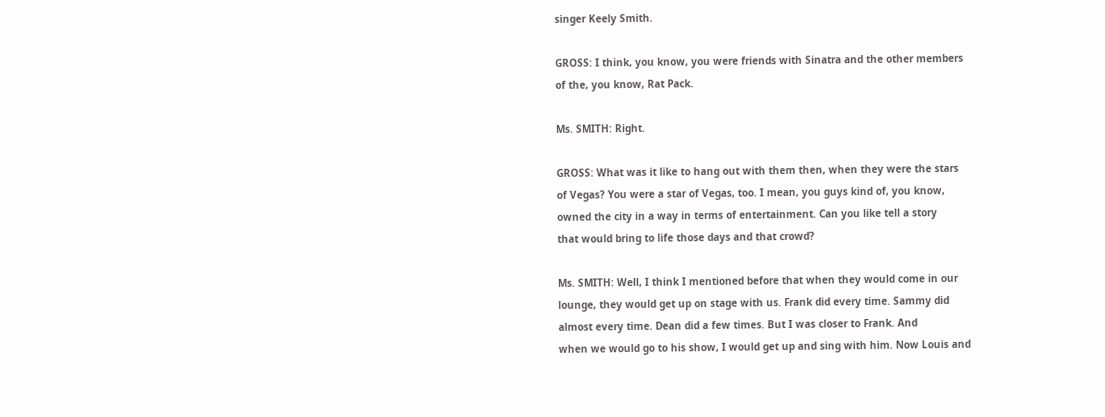singer Keely Smith.

GROSS: I think, you know, you were friends with Sinatra and the other members
of the, you know, Rat Pack.

Ms. SMITH: Right.

GROSS: What was it like to hang out with them then, when they were the stars
of Vegas? You were a star of Vegas, too. I mean, you guys kind of, you know,
owned the city in a way in terms of entertainment. Can you like tell a story
that would bring to life those days and that crowd?

Ms. SMITH: Well, I think I mentioned before that when they would come in our
lounge, they would get up on stage with us. Frank did every time. Sammy did
almost every time. Dean did a few times. But I was closer to Frank. And
when we would go to his show, I would get up and sing with him. Now Louis and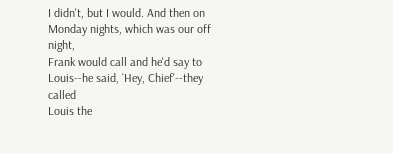I didn't, but I would. And then on Monday nights, which was our off night,
Frank would call and he'd say to Louis--he said, `Hey, Chief'--they called
Louis the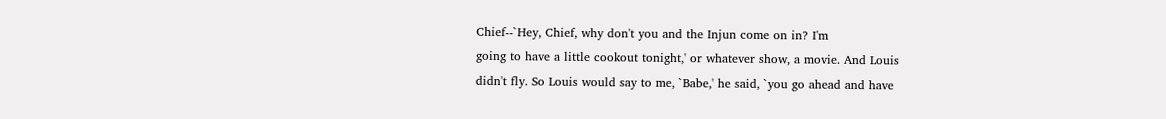Chief--`Hey, Chief, why don't you and the Injun come on in? I'm
going to have a little cookout tonight,' or whatever show, a movie. And Louis
didn't fly. So Louis would say to me, `Babe,' he said, `you go ahead and have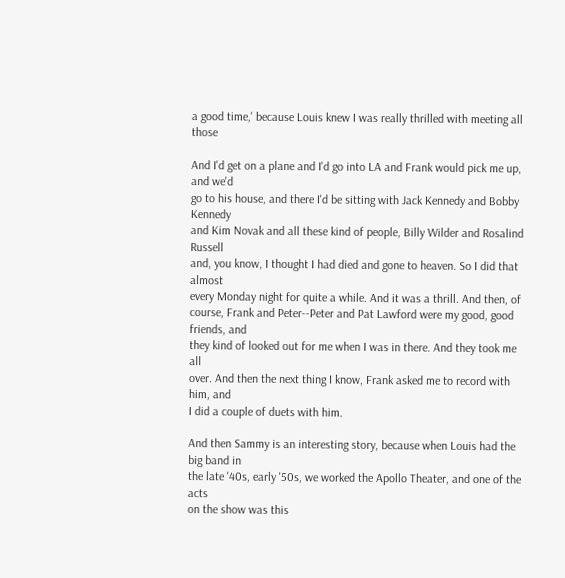a good time,' because Louis knew I was really thrilled with meeting all those

And I'd get on a plane and I'd go into LA and Frank would pick me up, and we'd
go to his house, and there I'd be sitting with Jack Kennedy and Bobby Kennedy
and Kim Novak and all these kind of people, Billy Wilder and Rosalind Russell
and, you know, I thought I had died and gone to heaven. So I did that almost
every Monday night for quite a while. And it was a thrill. And then, of
course, Frank and Peter--Peter and Pat Lawford were my good, good friends, and
they kind of looked out for me when I was in there. And they took me all
over. And then the next thing I know, Frank asked me to record with him, and
I did a couple of duets with him.

And then Sammy is an interesting story, because when Louis had the big band in
the late '40s, early '50s, we worked the Apollo Theater, and one of the acts
on the show was this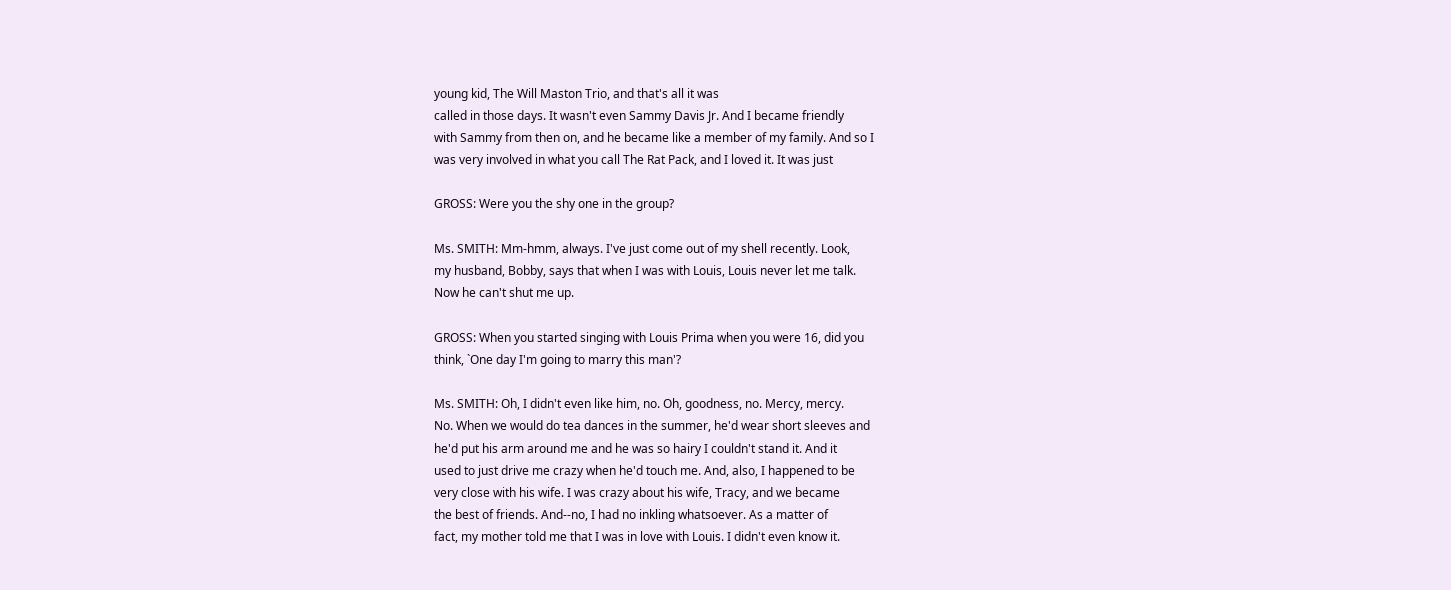young kid, The Will Maston Trio, and that's all it was
called in those days. It wasn't even Sammy Davis Jr. And I became friendly
with Sammy from then on, and he became like a member of my family. And so I
was very involved in what you call The Rat Pack, and I loved it. It was just

GROSS: Were you the shy one in the group?

Ms. SMITH: Mm-hmm, always. I've just come out of my shell recently. Look,
my husband, Bobby, says that when I was with Louis, Louis never let me talk.
Now he can't shut me up.

GROSS: When you started singing with Louis Prima when you were 16, did you
think, `One day I'm going to marry this man'?

Ms. SMITH: Oh, I didn't even like him, no. Oh, goodness, no. Mercy, mercy.
No. When we would do tea dances in the summer, he'd wear short sleeves and
he'd put his arm around me and he was so hairy I couldn't stand it. And it
used to just drive me crazy when he'd touch me. And, also, I happened to be
very close with his wife. I was crazy about his wife, Tracy, and we became
the best of friends. And--no, I had no inkling whatsoever. As a matter of
fact, my mother told me that I was in love with Louis. I didn't even know it.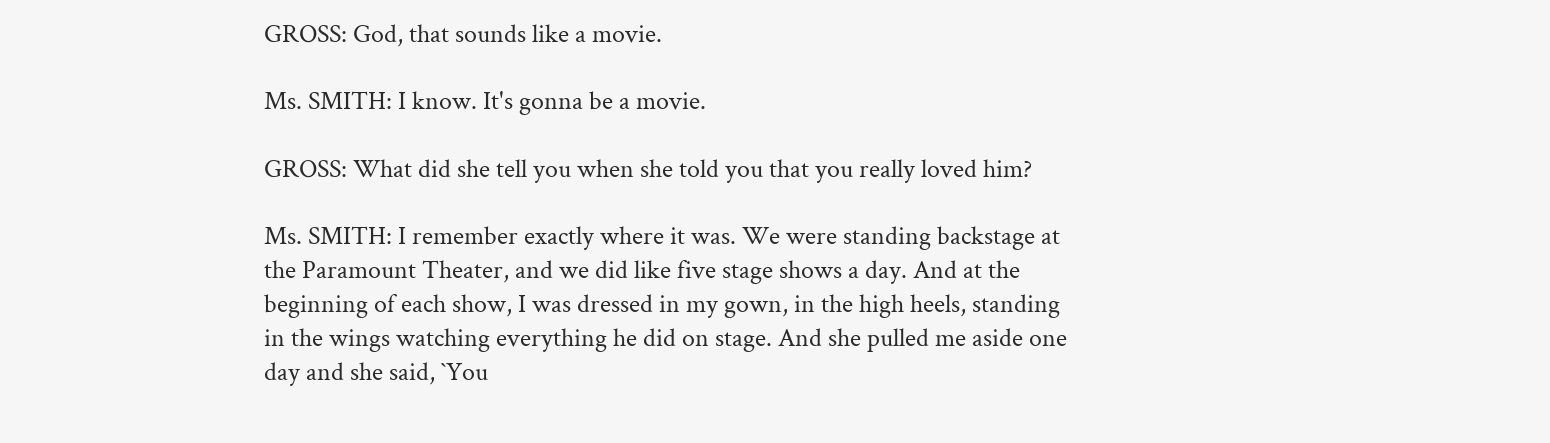GROSS: God, that sounds like a movie.

Ms. SMITH: I know. It's gonna be a movie.

GROSS: What did she tell you when she told you that you really loved him?

Ms. SMITH: I remember exactly where it was. We were standing backstage at
the Paramount Theater, and we did like five stage shows a day. And at the
beginning of each show, I was dressed in my gown, in the high heels, standing
in the wings watching everything he did on stage. And she pulled me aside one
day and she said, `You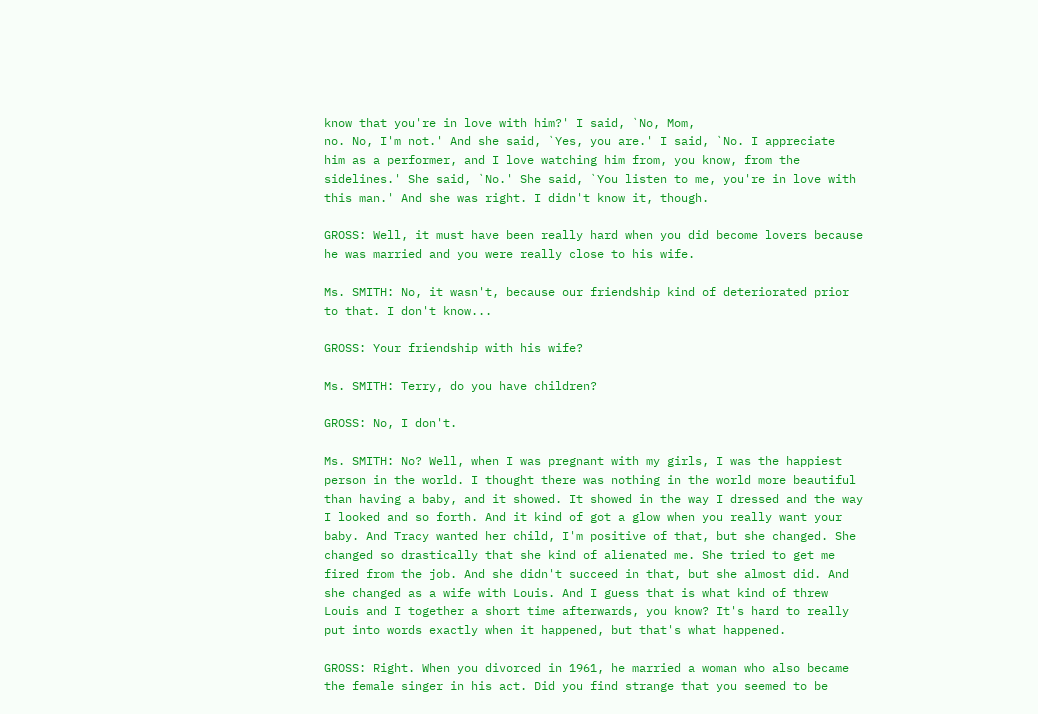know that you're in love with him?' I said, `No, Mom,
no. No, I'm not.' And she said, `Yes, you are.' I said, `No. I appreciate
him as a performer, and I love watching him from, you know, from the
sidelines.' She said, `No.' She said, `You listen to me, you're in love with
this man.' And she was right. I didn't know it, though.

GROSS: Well, it must have been really hard when you did become lovers because
he was married and you were really close to his wife.

Ms. SMITH: No, it wasn't, because our friendship kind of deteriorated prior
to that. I don't know...

GROSS: Your friendship with his wife?

Ms. SMITH: Terry, do you have children?

GROSS: No, I don't.

Ms. SMITH: No? Well, when I was pregnant with my girls, I was the happiest
person in the world. I thought there was nothing in the world more beautiful
than having a baby, and it showed. It showed in the way I dressed and the way
I looked and so forth. And it kind of got a glow when you really want your
baby. And Tracy wanted her child, I'm positive of that, but she changed. She
changed so drastically that she kind of alienated me. She tried to get me
fired from the job. And she didn't succeed in that, but she almost did. And
she changed as a wife with Louis. And I guess that is what kind of threw
Louis and I together a short time afterwards, you know? It's hard to really
put into words exactly when it happened, but that's what happened.

GROSS: Right. When you divorced in 1961, he married a woman who also became
the female singer in his act. Did you find strange that you seemed to be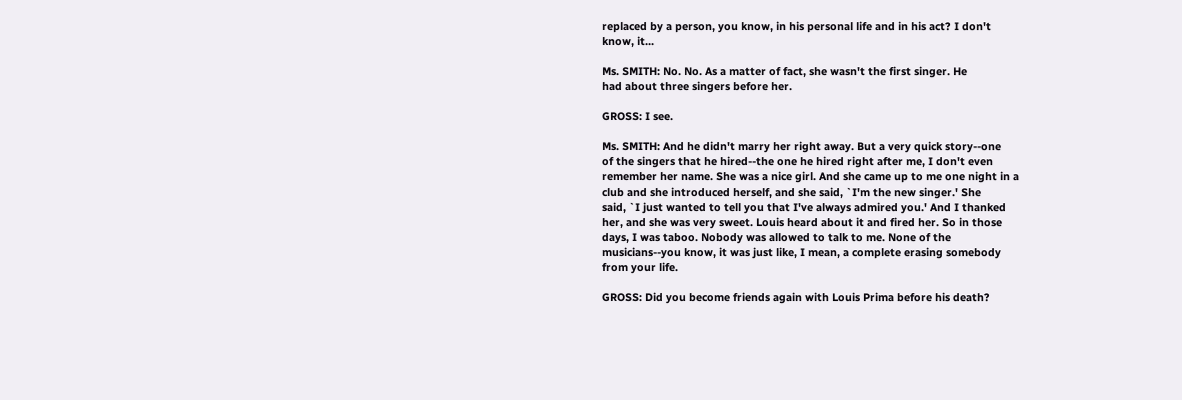replaced by a person, you know, in his personal life and in his act? I don't
know, it...

Ms. SMITH: No. No. As a matter of fact, she wasn't the first singer. He
had about three singers before her.

GROSS: I see.

Ms. SMITH: And he didn't marry her right away. But a very quick story--one
of the singers that he hired--the one he hired right after me, I don't even
remember her name. She was a nice girl. And she came up to me one night in a
club and she introduced herself, and she said, `I'm the new singer.' She
said, `I just wanted to tell you that I've always admired you.' And I thanked
her, and she was very sweet. Louis heard about it and fired her. So in those
days, I was taboo. Nobody was allowed to talk to me. None of the
musicians--you know, it was just like, I mean, a complete erasing somebody
from your life.

GROSS: Did you become friends again with Louis Prima before his death?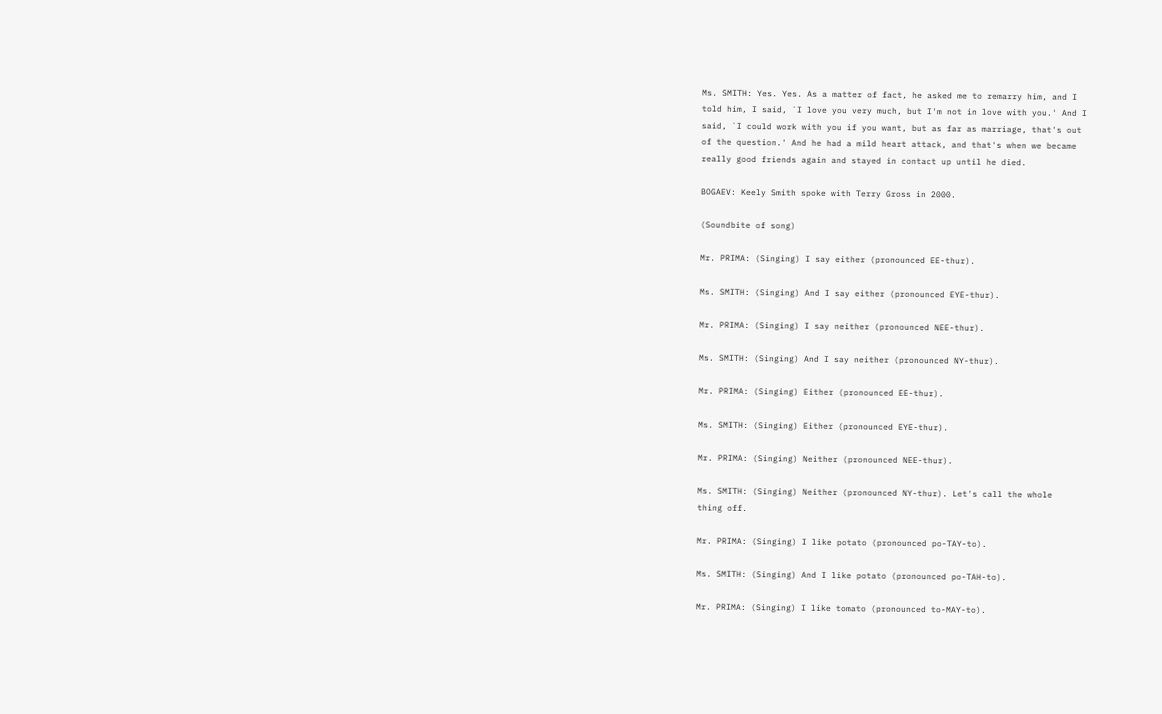Ms. SMITH: Yes. Yes. As a matter of fact, he asked me to remarry him, and I
told him, I said, `I love you very much, but I'm not in love with you.' And I
said, `I could work with you if you want, but as far as marriage, that's out
of the question.' And he had a mild heart attack, and that's when we became
really good friends again and stayed in contact up until he died.

BOGAEV: Keely Smith spoke with Terry Gross in 2000.

(Soundbite of song)

Mr. PRIMA: (Singing) I say either (pronounced EE-thur).

Ms. SMITH: (Singing) And I say either (pronounced EYE-thur).

Mr. PRIMA: (Singing) I say neither (pronounced NEE-thur).

Ms. SMITH: (Singing) And I say neither (pronounced NY-thur).

Mr. PRIMA: (Singing) Either (pronounced EE-thur).

Ms. SMITH: (Singing) Either (pronounced EYE-thur).

Mr. PRIMA: (Singing) Neither (pronounced NEE-thur).

Ms. SMITH: (Singing) Neither (pronounced NY-thur). Let's call the whole
thing off.

Mr. PRIMA: (Singing) I like potato (pronounced po-TAY-to).

Ms. SMITH: (Singing) And I like potato (pronounced po-TAH-to).

Mr. PRIMA: (Singing) I like tomato (pronounced to-MAY-to).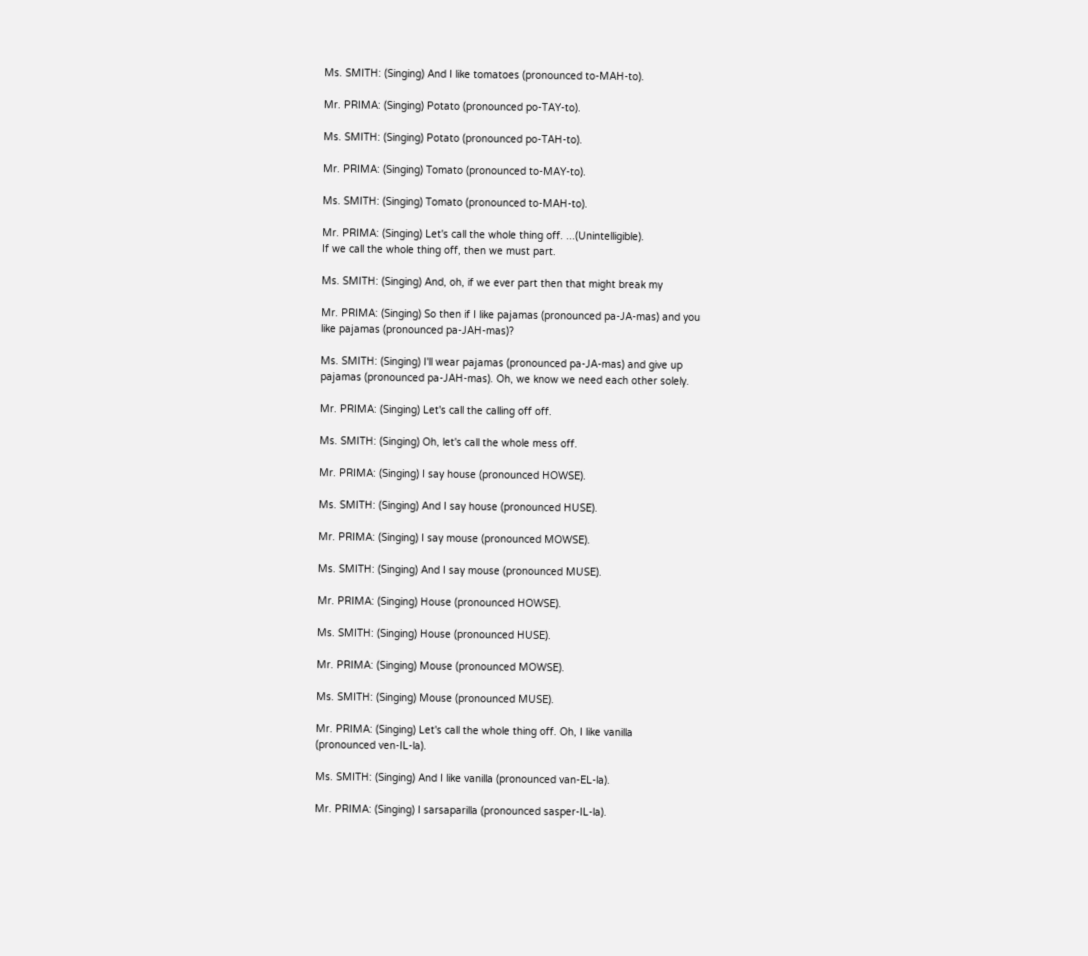Ms. SMITH: (Singing) And I like tomatoes (pronounced to-MAH-to).

Mr. PRIMA: (Singing) Potato (pronounced po-TAY-to).

Ms. SMITH: (Singing) Potato (pronounced po-TAH-to).

Mr. PRIMA: (Singing) Tomato (pronounced to-MAY-to).

Ms. SMITH: (Singing) Tomato (pronounced to-MAH-to).

Mr. PRIMA: (Singing) Let's call the whole thing off. ...(Unintelligible).
If we call the whole thing off, then we must part.

Ms. SMITH: (Singing) And, oh, if we ever part then that might break my

Mr. PRIMA: (Singing) So then if I like pajamas (pronounced pa-JA-mas) and you
like pajamas (pronounced pa-JAH-mas)?

Ms. SMITH: (Singing) I'll wear pajamas (pronounced pa-JA-mas) and give up
pajamas (pronounced pa-JAH-mas). Oh, we know we need each other solely.

Mr. PRIMA: (Singing) Let's call the calling off off.

Ms. SMITH: (Singing) Oh, let's call the whole mess off.

Mr. PRIMA: (Singing) I say house (pronounced HOWSE).

Ms. SMITH: (Singing) And I say house (pronounced HUSE).

Mr. PRIMA: (Singing) I say mouse (pronounced MOWSE).

Ms. SMITH: (Singing) And I say mouse (pronounced MUSE).

Mr. PRIMA: (Singing) House (pronounced HOWSE).

Ms. SMITH: (Singing) House (pronounced HUSE).

Mr. PRIMA: (Singing) Mouse (pronounced MOWSE).

Ms. SMITH: (Singing) Mouse (pronounced MUSE).

Mr. PRIMA: (Singing) Let's call the whole thing off. Oh, I like vanilla
(pronounced ven-IL-la).

Ms. SMITH: (Singing) And I like vanilla (pronounced van-EL-la).

Mr. PRIMA: (Singing) I sarsaparilla (pronounced sasper-IL-la).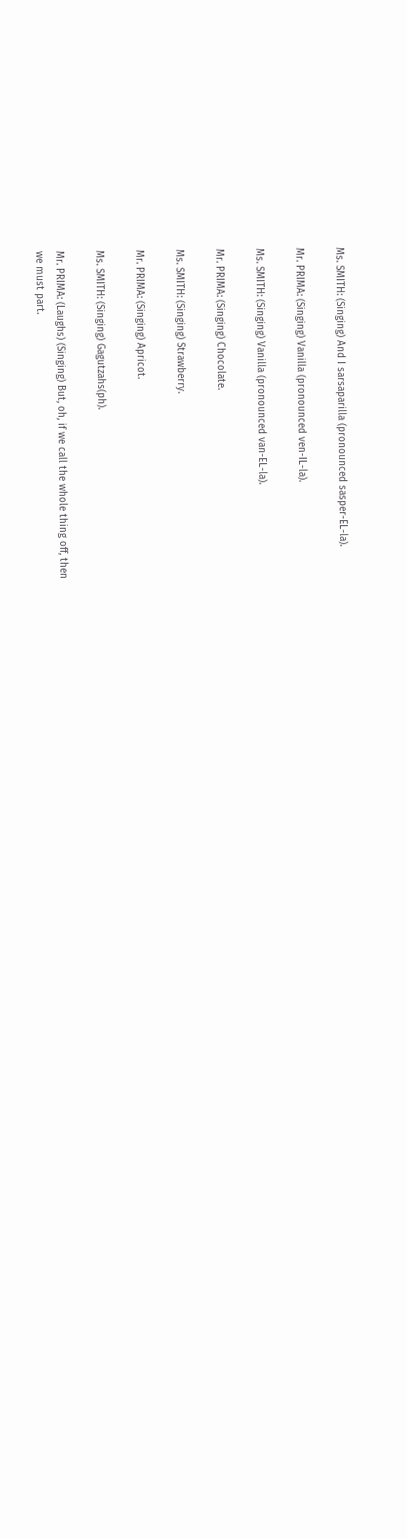Ms. SMITH: (Singing) And I sarsaparilla (pronounced sasper-EL-la).

Mr. PRIMA: (Singing) Vanilla (pronounced ven-IL-la).

Ms. SMITH: (Singing) Vanilla (pronounced van-EL-la).

Mr. PRIMA: (Singing) Chocolate.

Ms. SMITH: (Singing) Strawberry.

Mr. PRIMA: (Singing) Apricot.

Ms. SMITH: (Singing) Gagutzahs(ph).

Mr. PRIMA: (Laughs) (Singing) But, oh, if we call the whole thing off, then
we must part.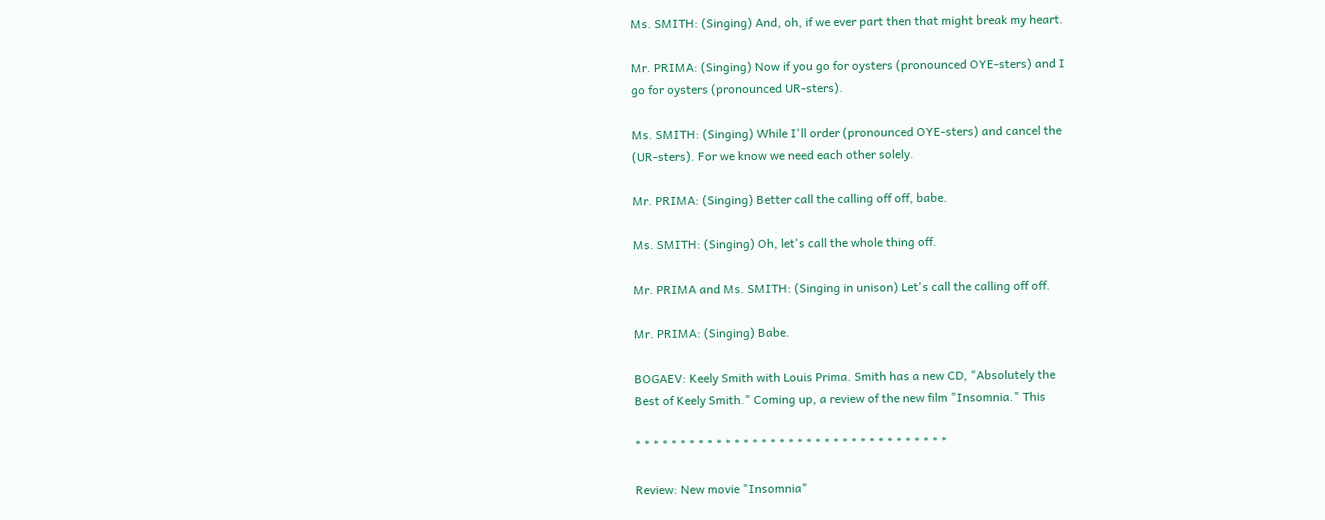Ms. SMITH: (Singing) And, oh, if we ever part then that might break my heart.

Mr. PRIMA: (Singing) Now if you go for oysters (pronounced OYE-sters) and I
go for oysters (pronounced UR-sters).

Ms. SMITH: (Singing) While I'll order (pronounced OYE-sters) and cancel the
(UR-sters). For we know we need each other solely.

Mr. PRIMA: (Singing) Better call the calling off off, babe.

Ms. SMITH: (Singing) Oh, let's call the whole thing off.

Mr. PRIMA and Ms. SMITH: (Singing in unison) Let's call the calling off off.

Mr. PRIMA: (Singing) Babe.

BOGAEV: Keely Smith with Louis Prima. Smith has a new CD, "Absolutely the
Best of Keely Smith." Coming up, a review of the new film "Insomnia." This

* * * * * * * * * * * * * * * * * * * * * * * * * * * * * * * * * * *

Review: New movie "Insomnia"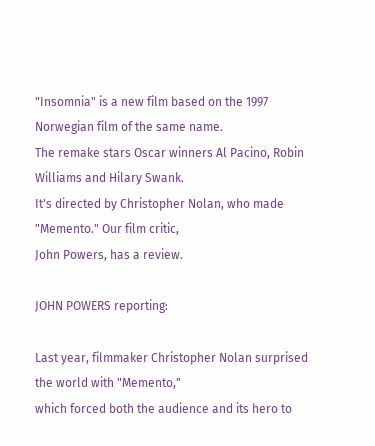"Insomnia" is a new film based on the 1997 Norwegian film of the same name.
The remake stars Oscar winners Al Pacino, Robin Williams and Hilary Swank.
It's directed by Christopher Nolan, who made "Memento." Our film critic,
John Powers, has a review.

JOHN POWERS reporting:

Last year, filmmaker Christopher Nolan surprised the world with "Memento,"
which forced both the audience and its hero to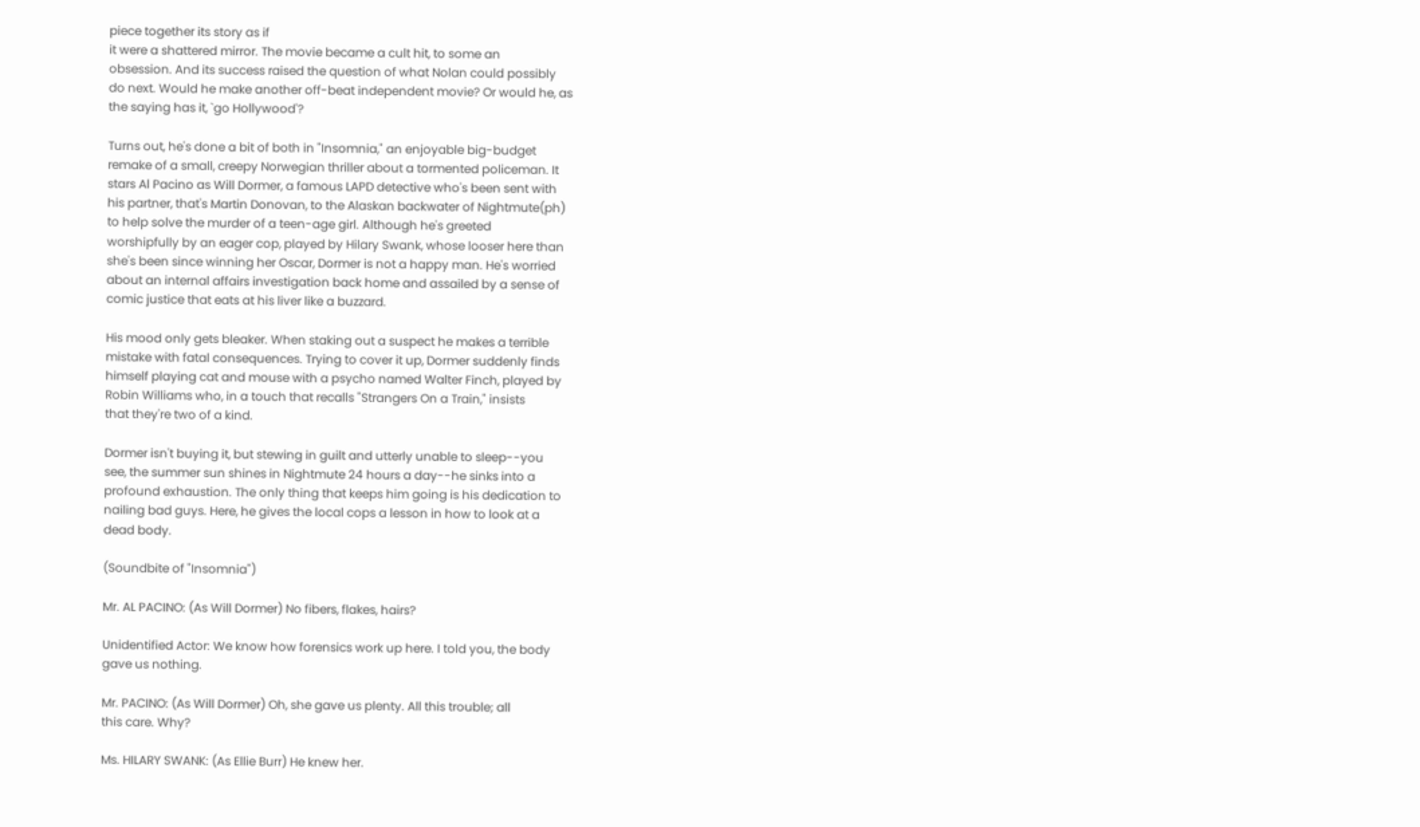piece together its story as if
it were a shattered mirror. The movie became a cult hit, to some an
obsession. And its success raised the question of what Nolan could possibly
do next. Would he make another off-beat independent movie? Or would he, as
the saying has it, `go Hollywood'?

Turns out, he's done a bit of both in "Insomnia," an enjoyable big-budget
remake of a small, creepy Norwegian thriller about a tormented policeman. It
stars Al Pacino as Will Dormer, a famous LAPD detective who's been sent with
his partner, that's Martin Donovan, to the Alaskan backwater of Nightmute(ph)
to help solve the murder of a teen-age girl. Although he's greeted
worshipfully by an eager cop, played by Hilary Swank, whose looser here than
she's been since winning her Oscar, Dormer is not a happy man. He's worried
about an internal affairs investigation back home and assailed by a sense of
comic justice that eats at his liver like a buzzard.

His mood only gets bleaker. When staking out a suspect he makes a terrible
mistake with fatal consequences. Trying to cover it up, Dormer suddenly finds
himself playing cat and mouse with a psycho named Walter Finch, played by
Robin Williams who, in a touch that recalls "Strangers On a Train," insists
that they're two of a kind.

Dormer isn't buying it, but stewing in guilt and utterly unable to sleep--you
see, the summer sun shines in Nightmute 24 hours a day--he sinks into a
profound exhaustion. The only thing that keeps him going is his dedication to
nailing bad guys. Here, he gives the local cops a lesson in how to look at a
dead body.

(Soundbite of "Insomnia")

Mr. AL PACINO: (As Will Dormer) No fibers, flakes, hairs?

Unidentified Actor: We know how forensics work up here. I told you, the body
gave us nothing.

Mr. PACINO: (As Will Dormer) Oh, she gave us plenty. All this trouble; all
this care. Why?

Ms. HILARY SWANK: (As Ellie Burr) He knew her.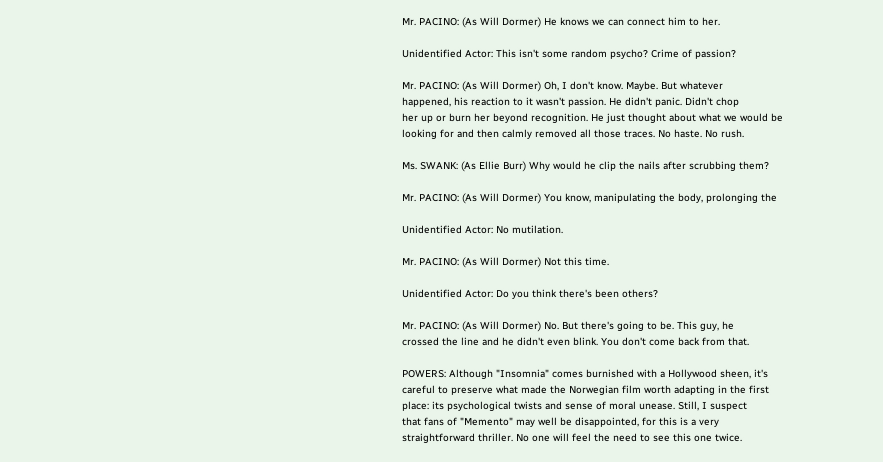Mr. PACINO: (As Will Dormer) He knows we can connect him to her.

Unidentified Actor: This isn't some random psycho? Crime of passion?

Mr. PACINO: (As Will Dormer) Oh, I don't know. Maybe. But whatever
happened, his reaction to it wasn't passion. He didn't panic. Didn't chop
her up or burn her beyond recognition. He just thought about what we would be
looking for and then calmly removed all those traces. No haste. No rush.

Ms. SWANK: (As Ellie Burr) Why would he clip the nails after scrubbing them?

Mr. PACINO: (As Will Dormer) You know, manipulating the body, prolonging the

Unidentified Actor: No mutilation.

Mr. PACINO: (As Will Dormer) Not this time.

Unidentified Actor: Do you think there's been others?

Mr. PACINO: (As Will Dormer) No. But there's going to be. This guy, he
crossed the line and he didn't even blink. You don't come back from that.

POWERS: Although "Insomnia" comes burnished with a Hollywood sheen, it's
careful to preserve what made the Norwegian film worth adapting in the first
place: its psychological twists and sense of moral unease. Still, I suspect
that fans of "Memento" may well be disappointed, for this is a very
straightforward thriller. No one will feel the need to see this one twice.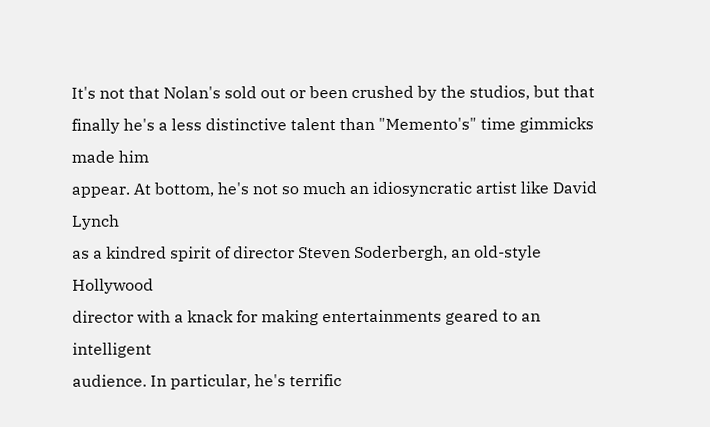It's not that Nolan's sold out or been crushed by the studios, but that
finally he's a less distinctive talent than "Memento's" time gimmicks made him
appear. At bottom, he's not so much an idiosyncratic artist like David Lynch
as a kindred spirit of director Steven Soderbergh, an old-style Hollywood
director with a knack for making entertainments geared to an intelligent
audience. In particular, he's terrific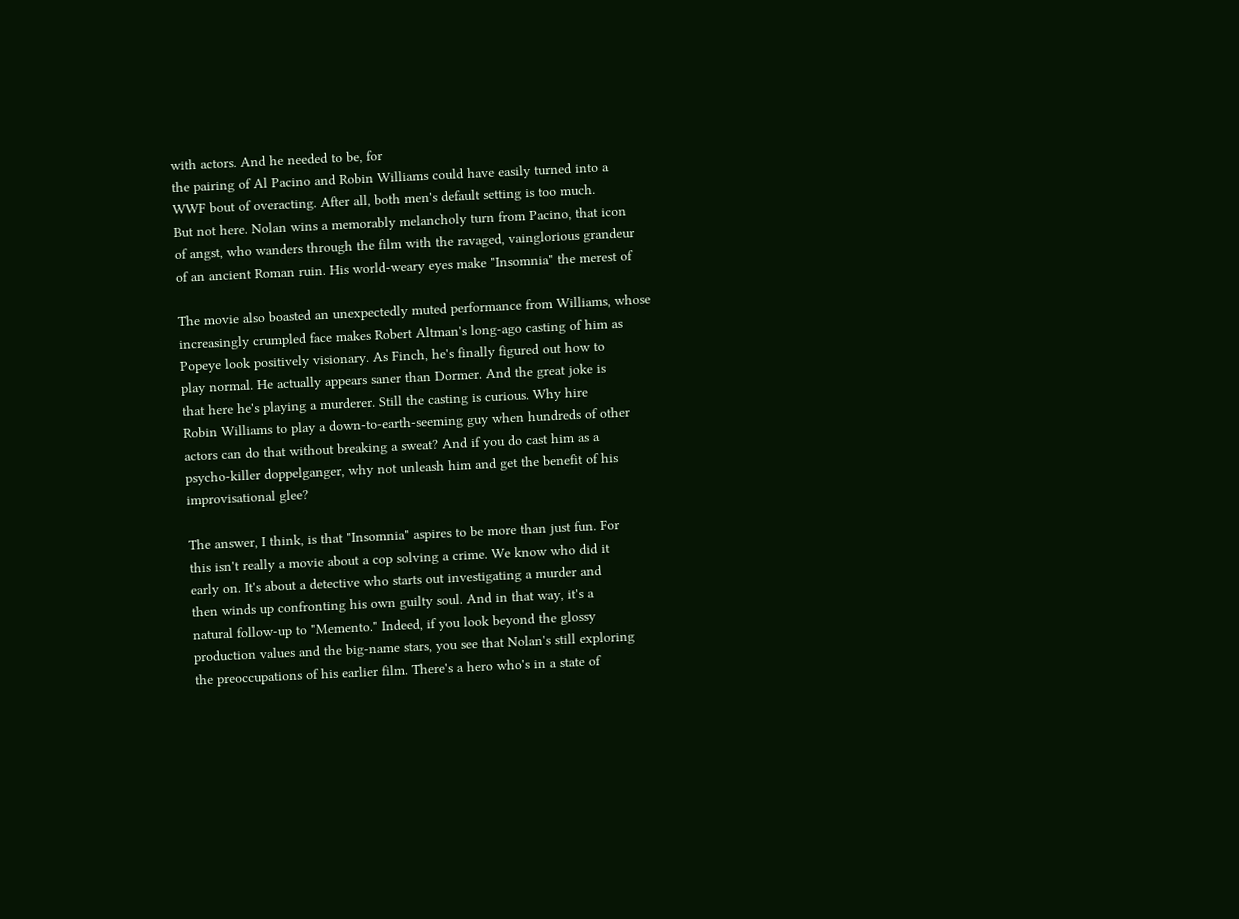with actors. And he needed to be, for
the pairing of Al Pacino and Robin Williams could have easily turned into a
WWF bout of overacting. After all, both men's default setting is too much.
But not here. Nolan wins a memorably melancholy turn from Pacino, that icon
of angst, who wanders through the film with the ravaged, vainglorious grandeur
of an ancient Roman ruin. His world-weary eyes make "Insomnia" the merest of

The movie also boasted an unexpectedly muted performance from Williams, whose
increasingly crumpled face makes Robert Altman's long-ago casting of him as
Popeye look positively visionary. As Finch, he's finally figured out how to
play normal. He actually appears saner than Dormer. And the great joke is
that here he's playing a murderer. Still the casting is curious. Why hire
Robin Williams to play a down-to-earth-seeming guy when hundreds of other
actors can do that without breaking a sweat? And if you do cast him as a
psycho-killer doppelganger, why not unleash him and get the benefit of his
improvisational glee?

The answer, I think, is that "Insomnia" aspires to be more than just fun. For
this isn't really a movie about a cop solving a crime. We know who did it
early on. It's about a detective who starts out investigating a murder and
then winds up confronting his own guilty soul. And in that way, it's a
natural follow-up to "Memento." Indeed, if you look beyond the glossy
production values and the big-name stars, you see that Nolan's still exploring
the preoccupations of his earlier film. There's a hero who's in a state of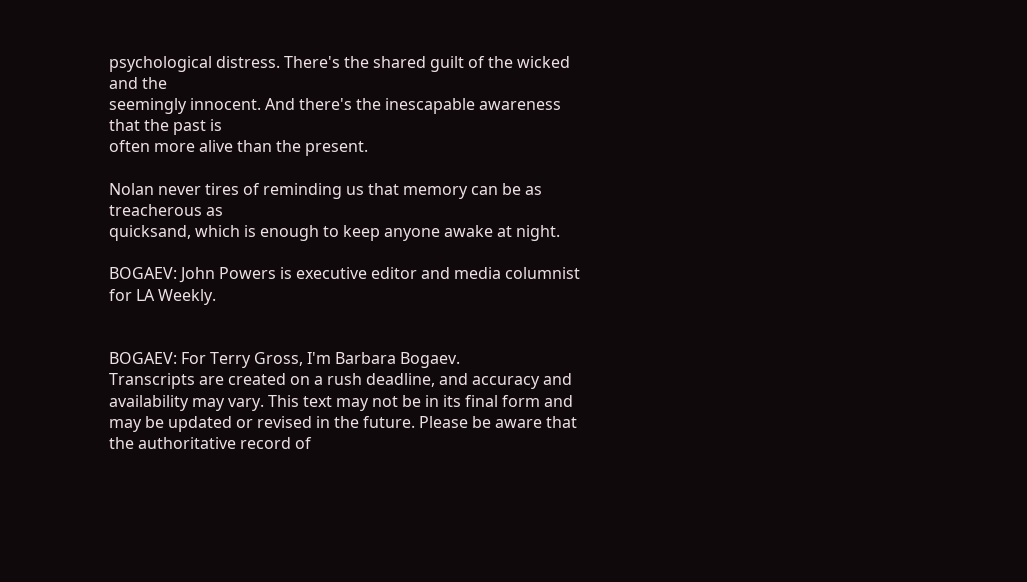psychological distress. There's the shared guilt of the wicked and the
seemingly innocent. And there's the inescapable awareness that the past is
often more alive than the present.

Nolan never tires of reminding us that memory can be as treacherous as
quicksand, which is enough to keep anyone awake at night.

BOGAEV: John Powers is executive editor and media columnist for LA Weekly.


BOGAEV: For Terry Gross, I'm Barbara Bogaev.
Transcripts are created on a rush deadline, and accuracy and availability may vary. This text may not be in its final form and may be updated or revised in the future. Please be aware that the authoritative record of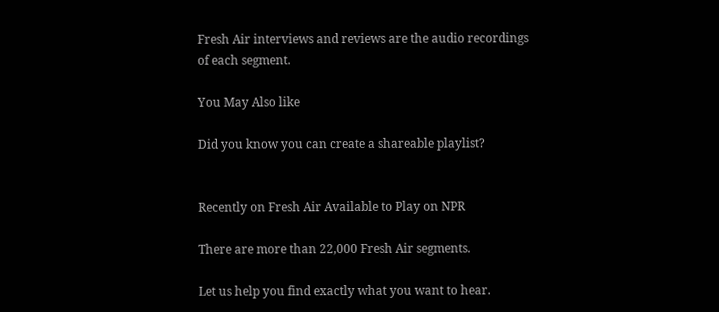Fresh Air interviews and reviews are the audio recordings of each segment.

You May Also like

Did you know you can create a shareable playlist?


Recently on Fresh Air Available to Play on NPR

There are more than 22,000 Fresh Air segments.

Let us help you find exactly what you want to hear.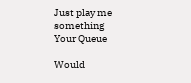Just play me something
Your Queue

Would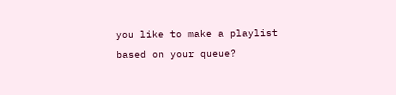you like to make a playlist based on your queue?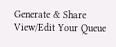Generate & Share View/Edit Your Queue